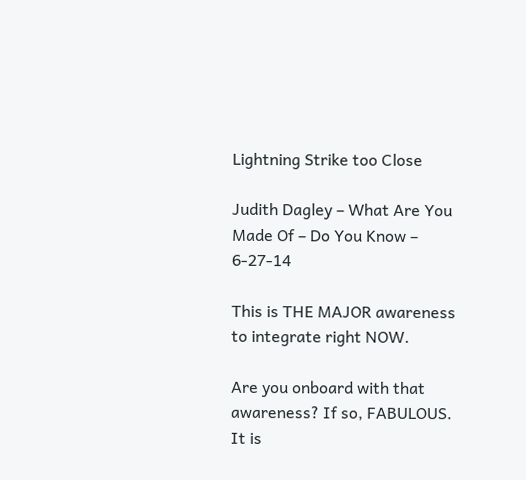Lightning Strike too Close

Judith Dagley – What Are You Made Of – Do You Know – 6-27-14

This is THE MAJOR awareness to integrate right NOW.

Are you onboard with that awareness? If so, FABULOUS.
It is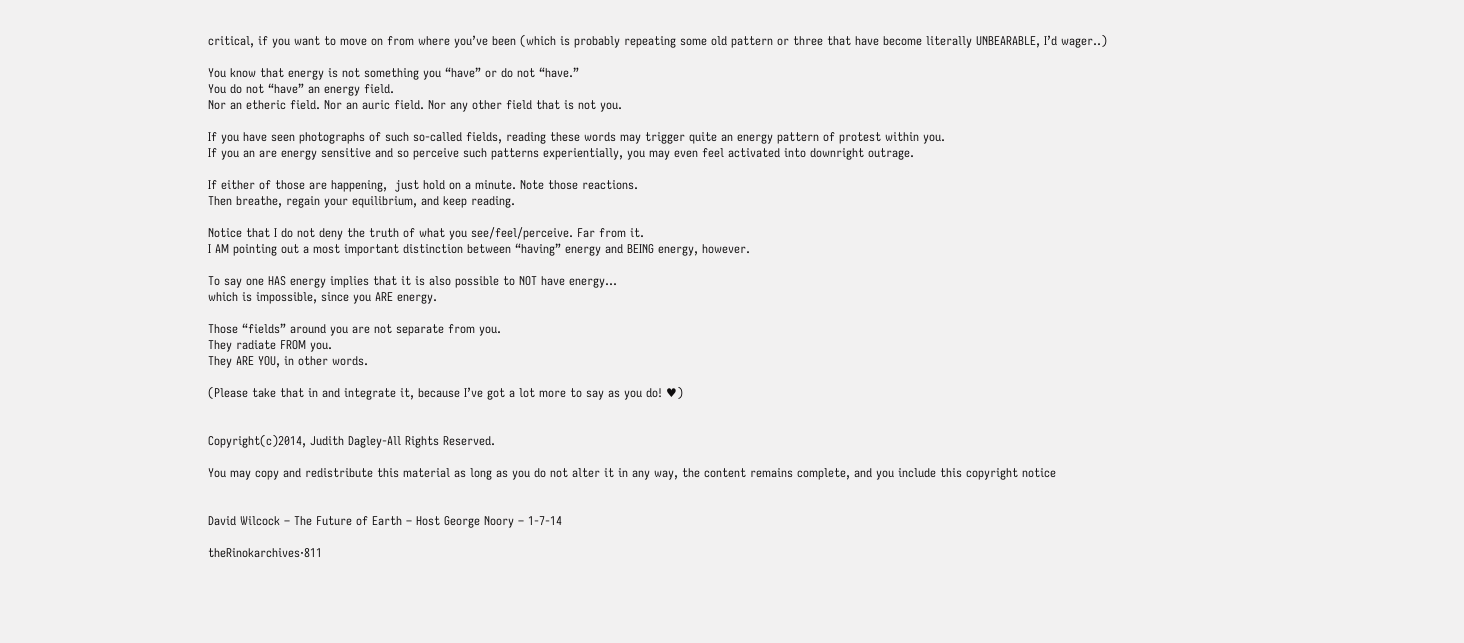critical, if you want to move on from where you’ve been (which is probably repeating some old pattern or three that have become literally UNBEARABLE, I’d wager..)

You know that energy is not something you “have” or do not “have.”
You do not “have” an energy field.
Nor an etheric field. Nor an auric field. Nor any other field that is not you.

If you have seen photographs of such so-called fields, reading these words may trigger quite an energy pattern of protest within you.
If you an are energy sensitive and so perceive such patterns experientially, you may even feel activated into downright outrage.

If either of those are happening,  just hold on a minute. Note those reactions.
Then breathe, regain your equilibrium, and keep reading.

Notice that I do not deny the truth of what you see/feel/perceive. Far from it.
I AM pointing out a most important distinction between “having” energy and BEING energy, however.

To say one HAS energy implies that it is also possible to NOT have energy…
which is impossible, since you ARE energy.

Those “fields” around you are not separate from you.
They radiate FROM you.
They ARE YOU, in other words.

(Please take that in and integrate it, because I’ve got a lot more to say as you do! ♥)


Copyright(c)2014, Judith Dagley-All Rights Reserved.

You may copy and redistribute this material as long as you do not alter it in any way, the content remains complete, and you include this copyright notice


David Wilcock – The Future of Earth – Host George Noory – 1-7-14

theRinokarchives·811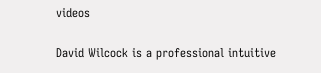videos

David Wilcock is a professional intuitive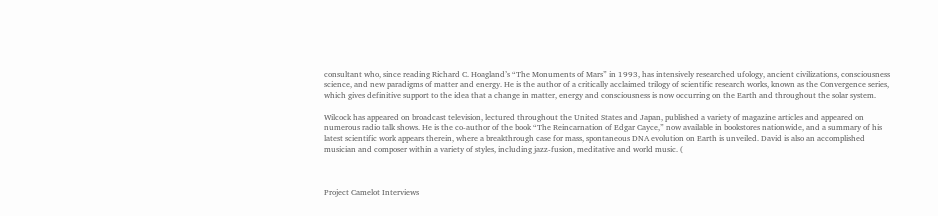consultant who, since reading Richard C. Hoagland’s “The Monuments of Mars” in 1993, has intensively researched ufology, ancient civilizations, consciousness science, and new paradigms of matter and energy. He is the author of a critically acclaimed trilogy of scientific research works, known as the Convergence series, which gives definitive support to the idea that a change in matter, energy and consciousness is now occurring on the Earth and throughout the solar system.

Wilcock has appeared on broadcast television, lectured throughout the United States and Japan, published a variety of magazine articles and appeared on numerous radio talk shows. He is the co-author of the book “The Reincarnation of Edgar Cayce,” now available in bookstores nationwide, and a summary of his latest scientific work appears therein, where a breakthrough case for mass, spontaneous DNA evolution on Earth is unveiled. David is also an accomplished musician and composer within a variety of styles, including jazz-fusion, meditative and world music. (



Project Camelot Interviews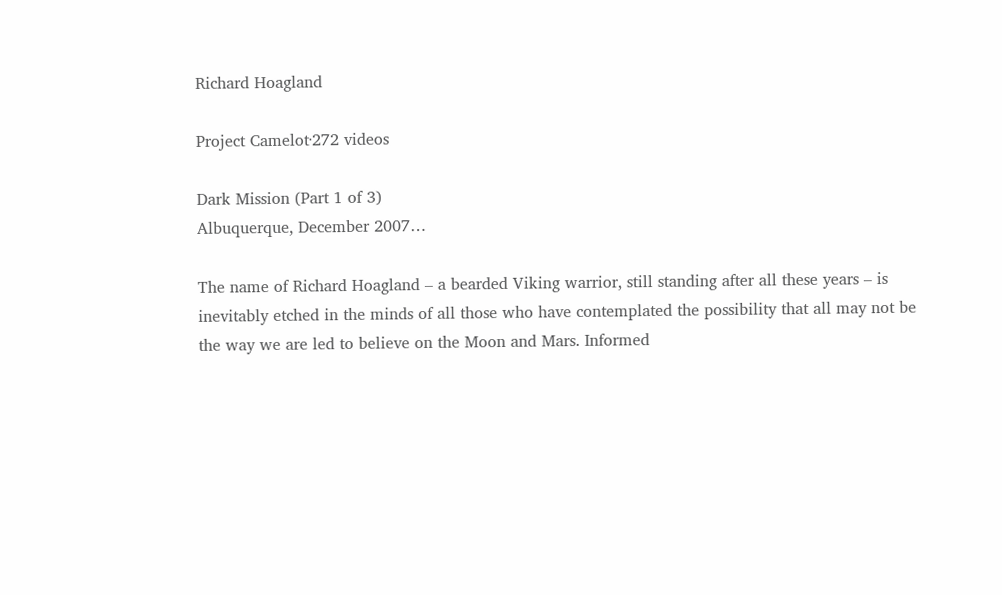Richard Hoagland

Project Camelot·272 videos

Dark Mission (Part 1 of 3)
Albuquerque, December 2007…

The name of Richard Hoagland – a bearded Viking warrior, still standing after all these years – is inevitably etched in the minds of all those who have contemplated the possibility that all may not be the way we are led to believe on the Moon and Mars. Informed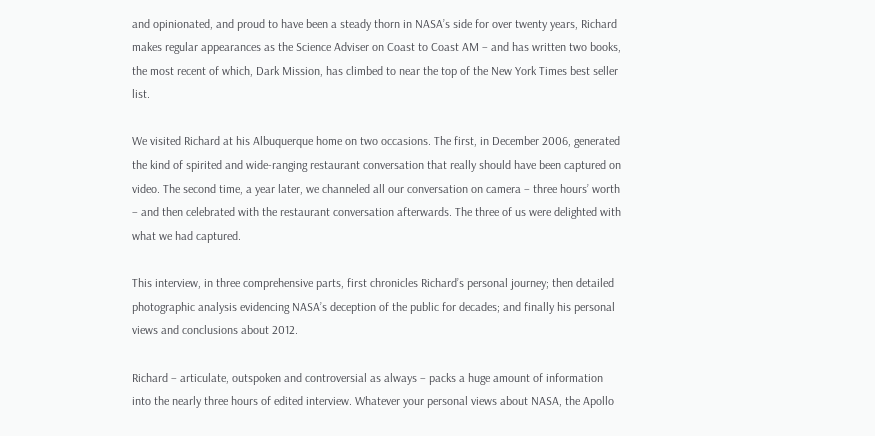and opinionated, and proud to have been a steady thorn in NASA’s side for over twenty years, Richard makes regular appearances as the Science Adviser on Coast to Coast AM – and has written two books, the most recent of which, Dark Mission, has climbed to near the top of the New York Times best seller list.

We visited Richard at his Albuquerque home on two occasions. The first, in December 2006, generated the kind of spirited and wide-ranging restaurant conversation that really should have been captured on video. The second time, a year later, we channeled all our conversation on camera – three hours’ worth – and then celebrated with the restaurant conversation afterwards. The three of us were delighted with what we had captured.

This interview, in three comprehensive parts, first chronicles Richard’s personal journey; then detailed photographic analysis evidencing NASA’s deception of the public for decades; and finally his personal views and conclusions about 2012.

Richard – articulate, outspoken and controversial as always – packs a huge amount of information into the nearly three hours of edited interview. Whatever your personal views about NASA, the Apollo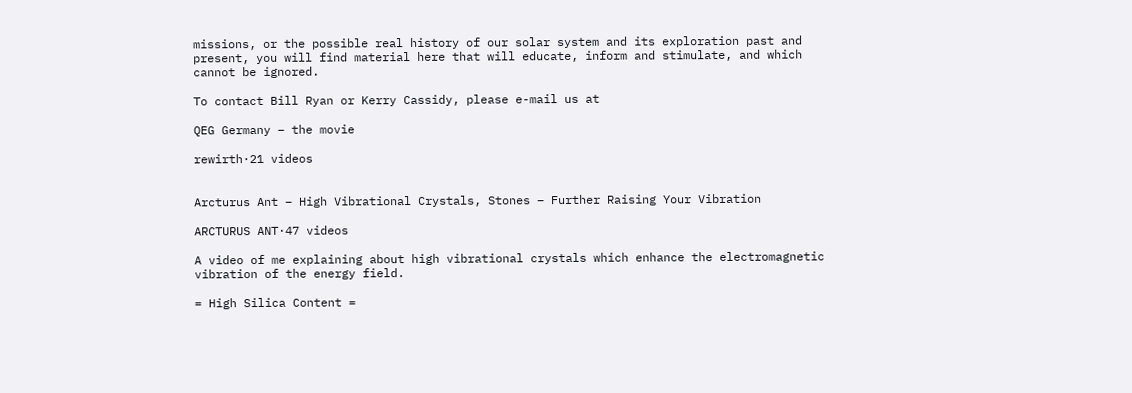missions, or the possible real history of our solar system and its exploration past and present, you will find material here that will educate, inform and stimulate, and which cannot be ignored.

To contact Bill Ryan or Kerry Cassidy, please e-mail us at

QEG Germany – the movie

rewirth·21 videos


Arcturus Ant – High Vibrational Crystals, Stones – Further Raising Your Vibration

ARCTURUS ANT·47 videos

A video of me explaining about high vibrational crystals which enhance the electromagnetic vibration of the energy field.

= High Silica Content =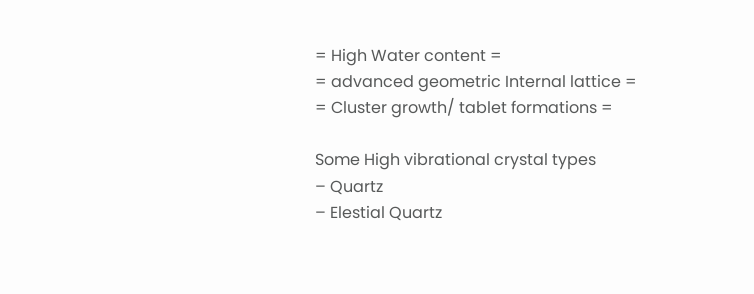= High Water content =
= advanced geometric Internal lattice =
= Cluster growth/ tablet formations =

Some High vibrational crystal types
– Quartz
– Elestial Quartz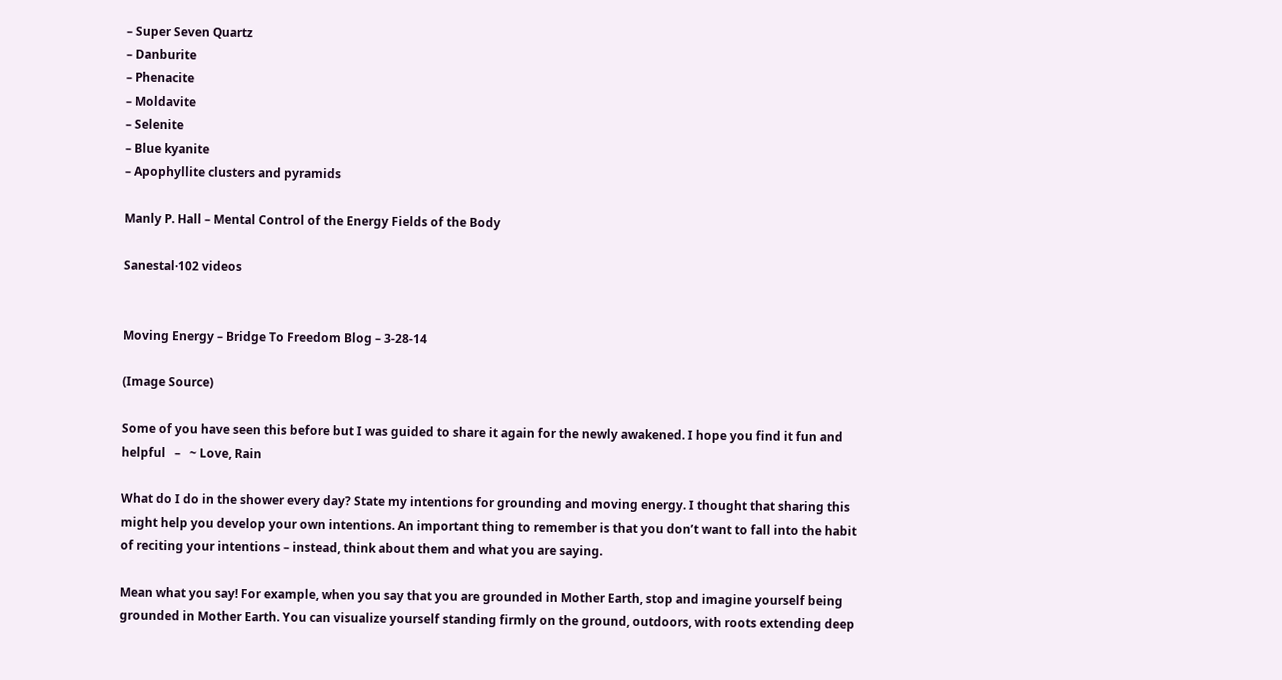– Super Seven Quartz
– Danburite
– Phenacite
– Moldavite
– Selenite
– Blue kyanite
– Apophyllite clusters and pyramids

Manly P. Hall – Mental Control of the Energy Fields of the Body

Sanestal·102 videos


Moving Energy – Bridge To Freedom Blog – 3-28-14

(Image Source)

Some of you have seen this before but I was guided to share it again for the newly awakened. I hope you find it fun and helpful   –   ~ Love, Rain

What do I do in the shower every day? State my intentions for grounding and moving energy. I thought that sharing this might help you develop your own intentions. An important thing to remember is that you don’t want to fall into the habit of reciting your intentions – instead, think about them and what you are saying.

Mean what you say! For example, when you say that you are grounded in Mother Earth, stop and imagine yourself being grounded in Mother Earth. You can visualize yourself standing firmly on the ground, outdoors, with roots extending deep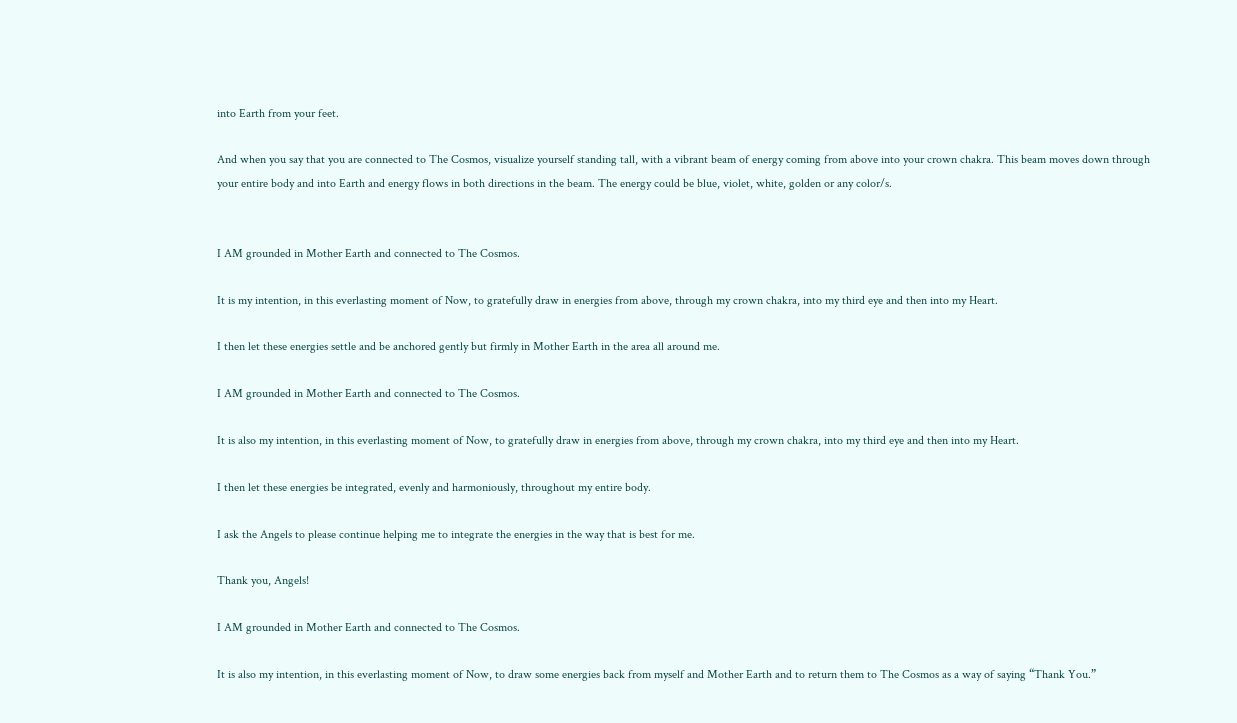into Earth from your feet.

And when you say that you are connected to The Cosmos, visualize yourself standing tall, with a vibrant beam of energy coming from above into your crown chakra. This beam moves down through your entire body and into Earth and energy flows in both directions in the beam. The energy could be blue, violet, white, golden or any color/s.


I AM grounded in Mother Earth and connected to The Cosmos.

It is my intention, in this everlasting moment of Now, to gratefully draw in energies from above, through my crown chakra, into my third eye and then into my Heart.

I then let these energies settle and be anchored gently but firmly in Mother Earth in the area all around me.

I AM grounded in Mother Earth and connected to The Cosmos.

It is also my intention, in this everlasting moment of Now, to gratefully draw in energies from above, through my crown chakra, into my third eye and then into my Heart.

I then let these energies be integrated, evenly and harmoniously, throughout my entire body.

I ask the Angels to please continue helping me to integrate the energies in the way that is best for me.

Thank you, Angels!

I AM grounded in Mother Earth and connected to The Cosmos.

It is also my intention, in this everlasting moment of Now, to draw some energies back from myself and Mother Earth and to return them to The Cosmos as a way of saying “Thank You.”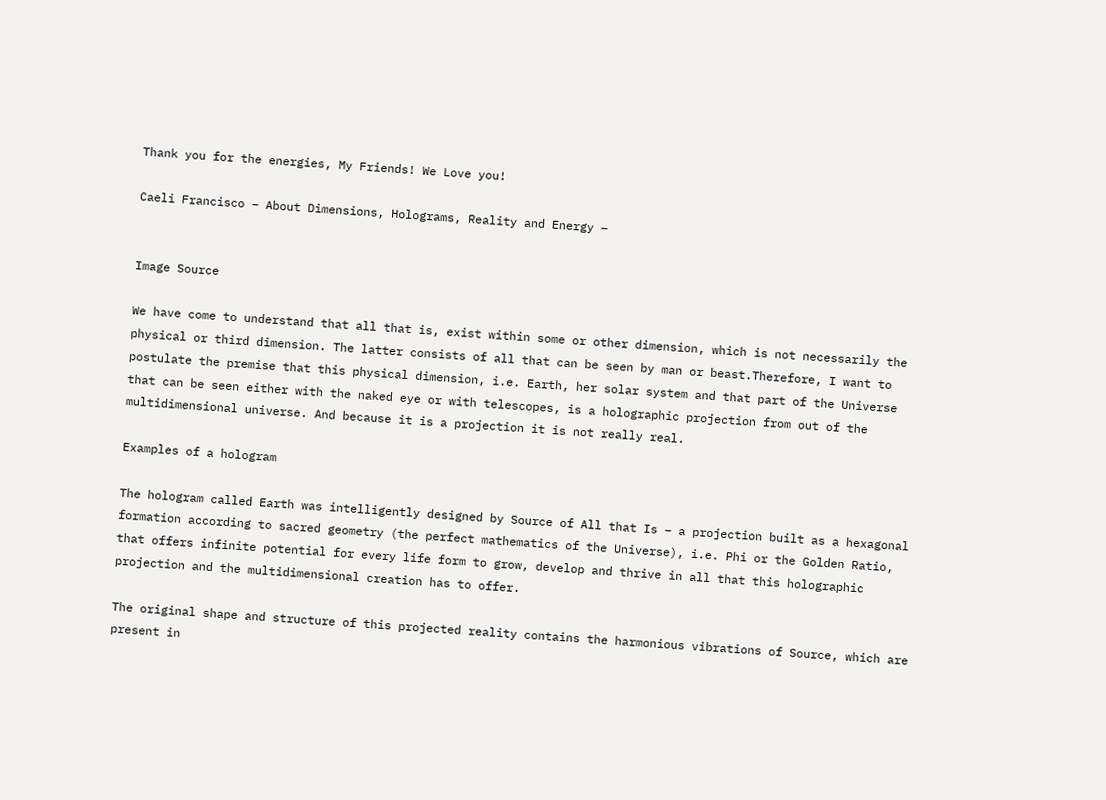Thank you for the energies, My Friends! We Love you!

Caeli Francisco – About Dimensions, Holograms, Reality and Energy –


Image Source

We have come to understand that all that is, exist within some or other dimension, which is not necessarily the physical or third dimension. The latter consists of all that can be seen by man or beast.Therefore, I want to postulate the premise that this physical dimension, i.e. Earth, her solar system and that part of the Universe that can be seen either with the naked eye or with telescopes, is a holographic projection from out of the multidimensional universe. And because it is a projection it is not really real.

Examples of a hologram

The hologram called Earth was intelligently designed by Source of All that Is – a projection built as a hexagonal formation according to sacred geometry (the perfect mathematics of the Universe), i.e. Phi or the Golden Ratio, that offers infinite potential for every life form to grow, develop and thrive in all that this holographic projection and the multidimensional creation has to offer.

The original shape and structure of this projected reality contains the harmonious vibrations of Source, which are present in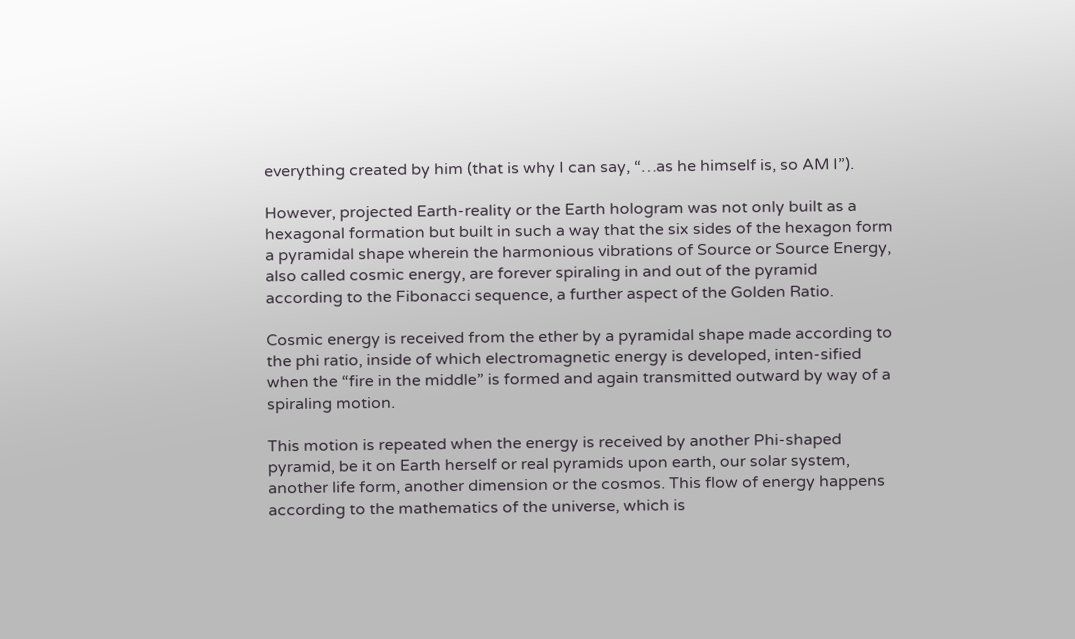everything created by him (that is why I can say, “…as he himself is, so AM I”).

However, projected Earth-reality or the Earth hologram was not only built as a hexagonal formation but built in such a way that the six sides of the hexagon form a pyramidal shape wherein the harmonious vibrations of Source or Source Energy, also called cosmic energy, are forever spiraling in and out of the pyramid according to the Fibonacci sequence, a further aspect of the Golden Ratio.

Cosmic energy is received from the ether by a pyramidal shape made according to the phi ratio, inside of which electromagnetic energy is developed, inten-sified when the “fire in the middle” is formed and again transmitted outward by way of a spiraling motion.

This motion is repeated when the energy is received by another Phi-shaped pyramid, be it on Earth herself or real pyramids upon earth, our solar system, another life form, another dimension or the cosmos. This flow of energy happens according to the mathematics of the universe, which is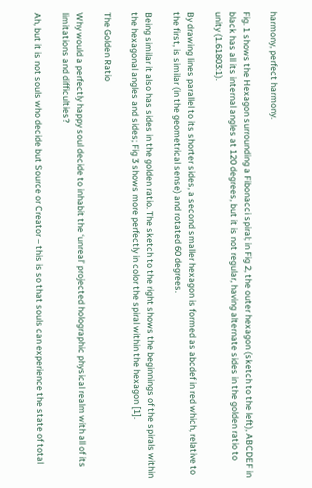harmony, perfect harmony.

Fig. 1 shows the Hexagon surrounding a Fibonacci spiral; in Fig 2, the outer hexagon (sketch to the left), ABCDEF in black has all its internal angles at 120 degrees, but it is not regular, having alternate sides in the golden ratio to unity (1.61803:1).

By drawing lines parallel to its shorter sides, a second smaller hexagon is formed as abcdef in red which, relative to the first, is similar (in the geometrical sense) and rotated 60 degrees.

Being similar it also has sides in the golden ratio. The sketch to the right shows the beginnings of the spirals within the hexagonal angles and sides; Fig 3 shows more perfectly in color the spiral within the hexagon [1].

The Golden Ratio

Why would a perfectly happy soul decide to inhabit the ‘unreal’ projected holographic physical realm with all of its limitations and difficulties?

Ah, but it is not souls who decide but Source or Creator – this is so that souls can experience the state of total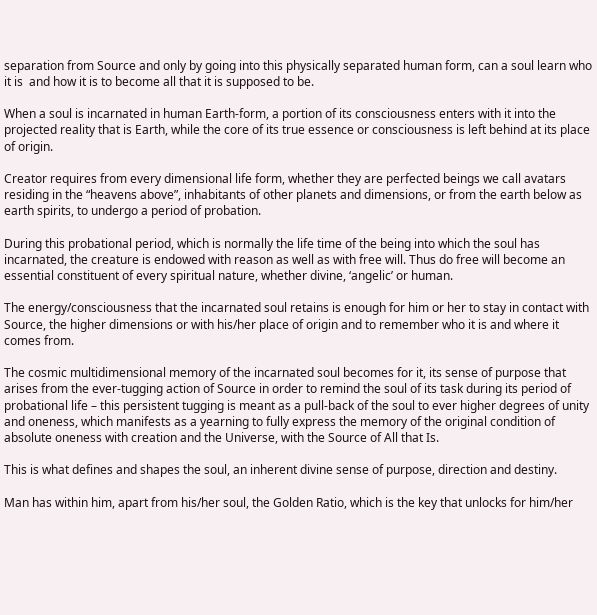separation from Source and only by going into this physically separated human form, can a soul learn who it is  and how it is to become all that it is supposed to be.

When a soul is incarnated in human Earth-form, a portion of its consciousness enters with it into the projected reality that is Earth, while the core of its true essence or consciousness is left behind at its place of origin.

Creator requires from every dimensional life form, whether they are perfected beings we call avatars residing in the “heavens above”, inhabitants of other planets and dimensions, or from the earth below as earth spirits, to undergo a period of probation.

During this probational period, which is normally the life time of the being into which the soul has incarnated, the creature is endowed with reason as well as with free will. Thus do free will become an essential constituent of every spiritual nature, whether divine, ‘angelic’ or human.

The energy/consciousness that the incarnated soul retains is enough for him or her to stay in contact with Source, the higher dimensions or with his/her place of origin and to remember who it is and where it comes from.

The cosmic multidimensional memory of the incarnated soul becomes for it, its sense of purpose that arises from the ever-tugging action of Source in order to remind the soul of its task during its period of probational life – this persistent tugging is meant as a pull-back of the soul to ever higher degrees of unity and oneness, which manifests as a yearning to fully express the memory of the original condition of absolute oneness with creation and the Universe, with the Source of All that Is.

This is what defines and shapes the soul, an inherent divine sense of purpose, direction and destiny.

Man has within him, apart from his/her soul, the Golden Ratio, which is the key that unlocks for him/her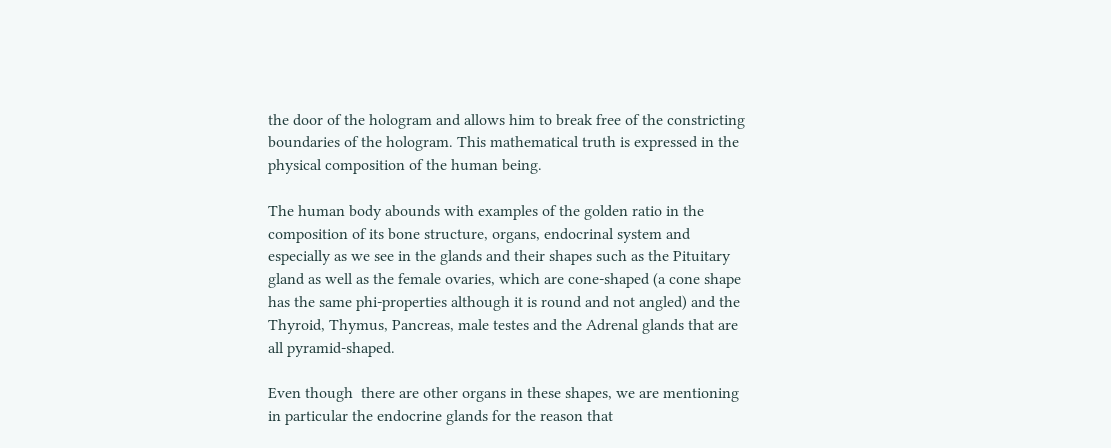the door of the hologram and allows him to break free of the constricting boundaries of the hologram. This mathematical truth is expressed in the physical composition of the human being.

The human body abounds with examples of the golden ratio in the composition of its bone structure, organs, endocrinal system and  especially as we see in the glands and their shapes such as the Pituitary gland as well as the female ovaries, which are cone-shaped (a cone shape has the same phi-properties although it is round and not angled) and the Thyroid, Thymus, Pancreas, male testes and the Adrenal glands that are all pyramid-shaped.

Even though  there are other organs in these shapes, we are mentioning in particular the endocrine glands for the reason that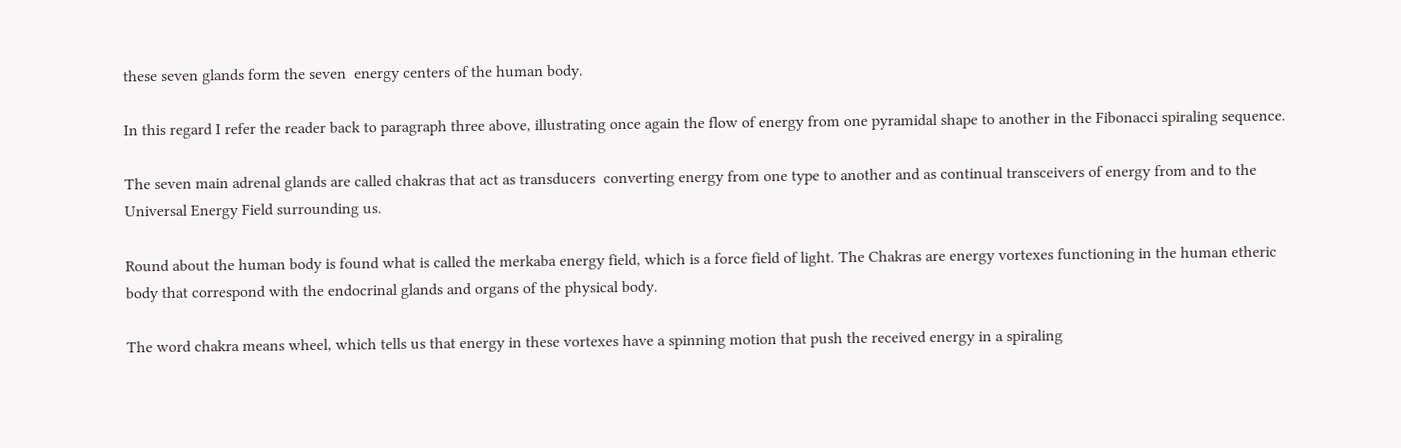these seven glands form the seven  energy centers of the human body.

In this regard I refer the reader back to paragraph three above, illustrating once again the flow of energy from one pyramidal shape to another in the Fibonacci spiraling sequence.

The seven main adrenal glands are called chakras that act as transducers  converting energy from one type to another and as continual transceivers of energy from and to the Universal Energy Field surrounding us.

Round about the human body is found what is called the merkaba energy field, which is a force field of light. The Chakras are energy vortexes functioning in the human etheric body that correspond with the endocrinal glands and organs of the physical body.

The word chakra means wheel, which tells us that energy in these vortexes have a spinning motion that push the received energy in a spiraling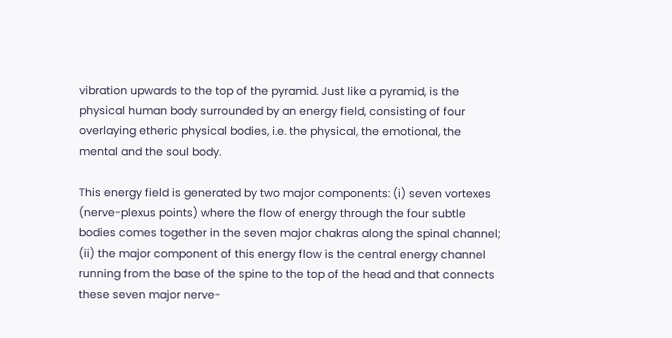vibration upwards to the top of the pyramid. Just like a pyramid, is the physical human body surrounded by an energy field, consisting of four overlaying etheric physical bodies, i.e. the physical, the emotional, the mental and the soul body.

This energy field is generated by two major components: (i) seven vortexes (nerve-plexus points) where the flow of energy through the four subtle bodies comes together in the seven major chakras along the spinal channel; (ii) the major component of this energy flow is the central energy channel running from the base of the spine to the top of the head and that connects these seven major nerve-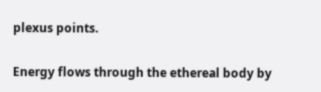plexus points.

Energy flows through the ethereal body by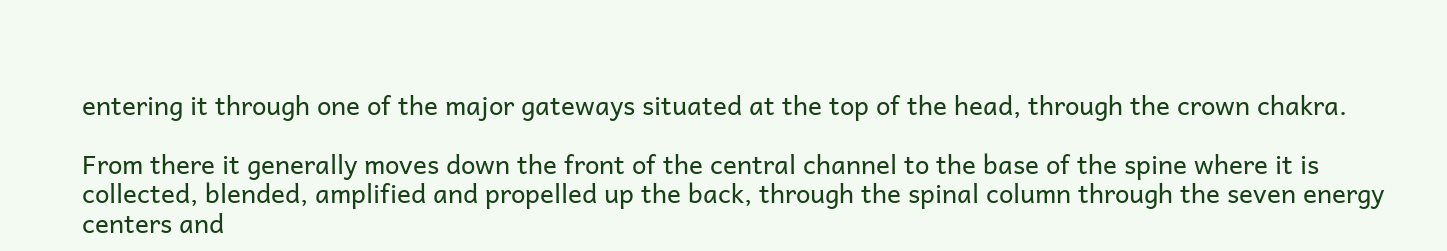entering it through one of the major gateways situated at the top of the head, through the crown chakra.

From there it generally moves down the front of the central channel to the base of the spine where it is collected, blended, amplified and propelled up the back, through the spinal column through the seven energy centers and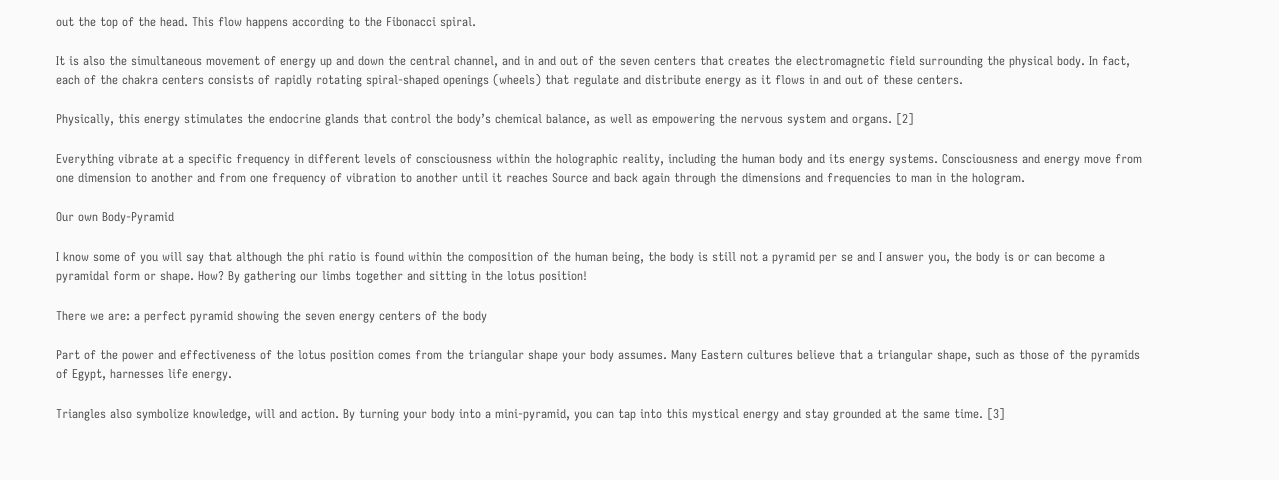out the top of the head. This flow happens according to the Fibonacci spiral.

It is also the simultaneous movement of energy up and down the central channel, and in and out of the seven centers that creates the electromagnetic field surrounding the physical body. In fact, each of the chakra centers consists of rapidly rotating spiral-shaped openings (wheels) that regulate and distribute energy as it flows in and out of these centers.

Physically, this energy stimulates the endocrine glands that control the body’s chemical balance, as well as empowering the nervous system and organs. [2]

Everything vibrate at a specific frequency in different levels of consciousness within the holographic reality, including the human body and its energy systems. Consciousness and energy move from one dimension to another and from one frequency of vibration to another until it reaches Source and back again through the dimensions and frequencies to man in the hologram.

Our own Body-Pyramid

I know some of you will say that although the phi ratio is found within the composition of the human being, the body is still not a pyramid per se and I answer you, the body is or can become a pyramidal form or shape. How? By gathering our limbs together and sitting in the lotus position!

There we are: a perfect pyramid showing the seven energy centers of the body

Part of the power and effectiveness of the lotus position comes from the triangular shape your body assumes. Many Eastern cultures believe that a triangular shape, such as those of the pyramids of Egypt, harnesses life energy.

Triangles also symbolize knowledge, will and action. By turning your body into a mini-pyramid, you can tap into this mystical energy and stay grounded at the same time. [3]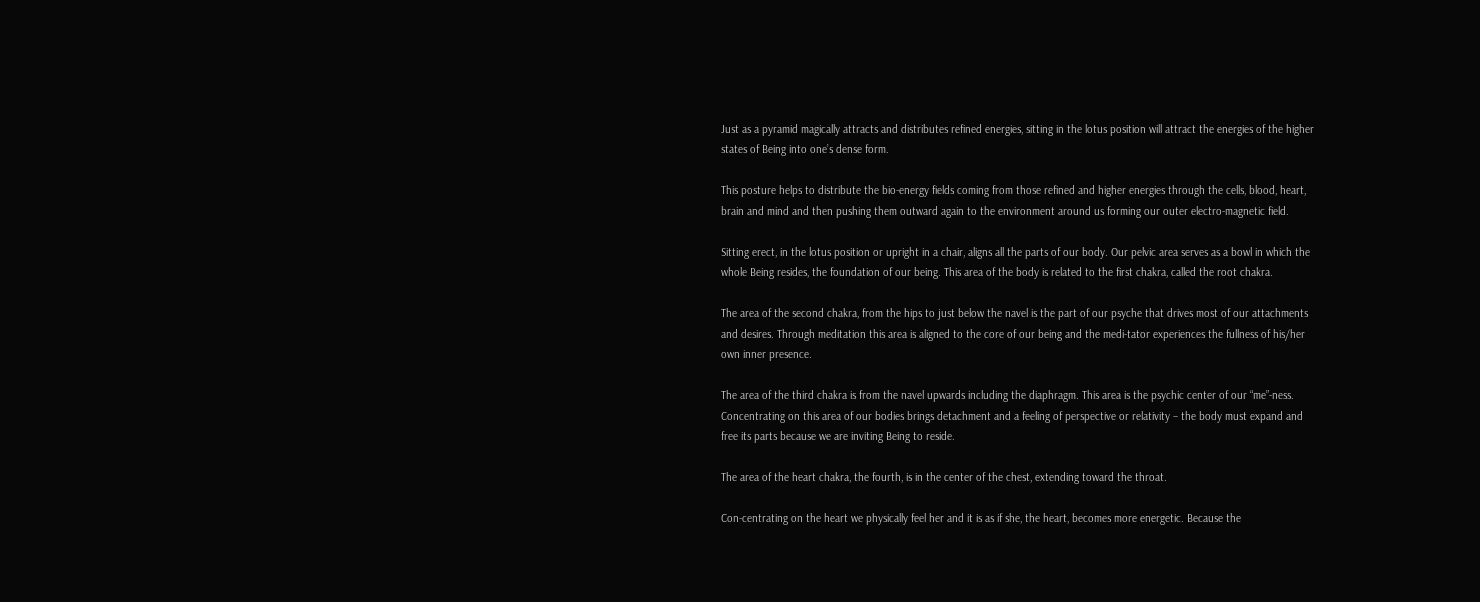Just as a pyramid magically attracts and distributes refined energies, sitting in the lotus position will attract the energies of the higher states of Being into one’s dense form.

This posture helps to distribute the bio-energy fields coming from those refined and higher energies through the cells, blood, heart, brain and mind and then pushing them outward again to the environment around us forming our outer electro-magnetic field.

Sitting erect, in the lotus position or upright in a chair, aligns all the parts of our body. Our pelvic area serves as a bowl in which the whole Being resides, the foundation of our being. This area of the body is related to the first chakra, called the root chakra.

The area of the second chakra, from the hips to just below the navel is the part of our psyche that drives most of our attachments and desires. Through meditation this area is aligned to the core of our being and the medi-tator experiences the fullness of his/her own inner presence.

The area of the third chakra is from the navel upwards including the diaphragm. This area is the psychic center of our “me”-ness. Concentrating on this area of our bodies brings detachment and a feeling of perspective or relativity – the body must expand and free its parts because we are inviting Being to reside.

The area of the heart chakra, the fourth, is in the center of the chest, extending toward the throat.

Con-centrating on the heart we physically feel her and it is as if she, the heart, becomes more energetic. Because the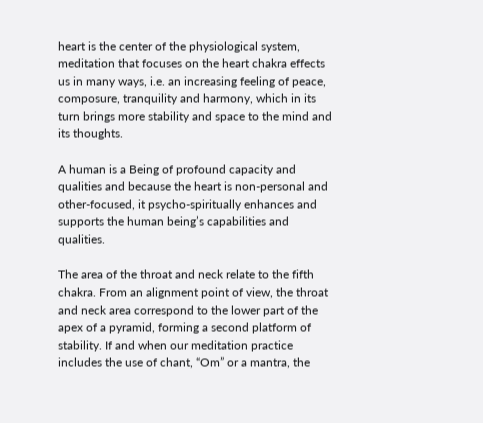heart is the center of the physiological system, meditation that focuses on the heart chakra effects us in many ways, i.e. an increasing feeling of peace, composure, tranquility and harmony, which in its turn brings more stability and space to the mind and its thoughts.

A human is a Being of profound capacity and qualities and because the heart is non-personal and other-focused, it psycho-spiritually enhances and supports the human being’s capabilities and qualities.

The area of the throat and neck relate to the fifth chakra. From an alignment point of view, the throat and neck area correspond to the lower part of the apex of a pyramid, forming a second platform of stability. If and when our meditation practice includes the use of chant, “Om” or a mantra, the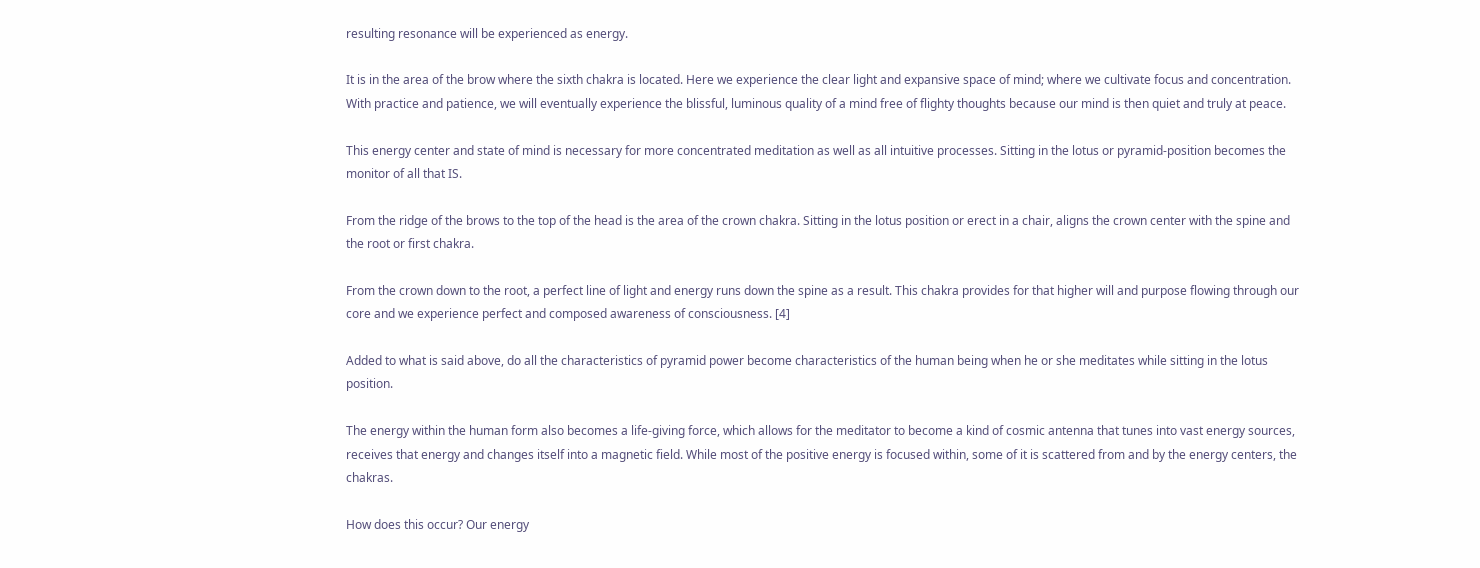resulting resonance will be experienced as energy.

It is in the area of the brow where the sixth chakra is located. Here we experience the clear light and expansive space of mind; where we cultivate focus and concentration. With practice and patience, we will eventually experience the blissful, luminous quality of a mind free of flighty thoughts because our mind is then quiet and truly at peace.

This energy center and state of mind is necessary for more concentrated meditation as well as all intuitive processes. Sitting in the lotus or pyramid-position becomes the monitor of all that IS.

From the ridge of the brows to the top of the head is the area of the crown chakra. Sitting in the lotus position or erect in a chair, aligns the crown center with the spine and the root or first chakra.

From the crown down to the root, a perfect line of light and energy runs down the spine as a result. This chakra provides for that higher will and purpose flowing through our core and we experience perfect and composed awareness of consciousness. [4]

Added to what is said above, do all the characteristics of pyramid power become characteristics of the human being when he or she meditates while sitting in the lotus position.

The energy within the human form also becomes a life-giving force, which allows for the meditator to become a kind of cosmic antenna that tunes into vast energy sources, receives that energy and changes itself into a magnetic field. While most of the positive energy is focused within, some of it is scattered from and by the energy centers, the chakras.

How does this occur? Our energy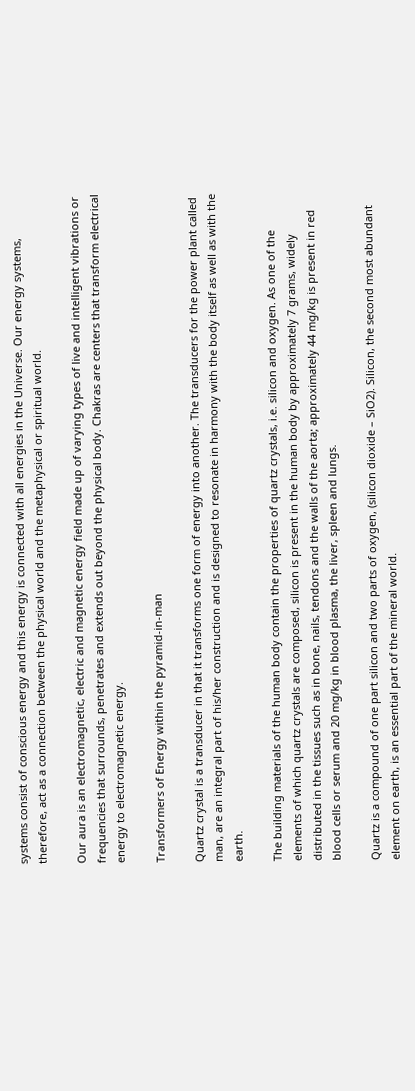systems consist of conscious energy and this energy is connected with all energies in the Universe. Our energy systems, therefore, act as a connection between the physical world and the metaphysical or spiritual world.

Our aura is an electromagnetic, electric and magnetic energy field made up of varying types of live and intelligent vibrations or frequencies that surrounds, penetrates and extends out beyond the physical body. Chakras are centers that transform electrical energy to electromagnetic energy.

Transformers of Energy within the pyramid-in-man

Quartz crystal is a transducer in that it transforms one form of energy into another. The transducers for the power plant called man, are an integral part of his/her construction and is designed to resonate in harmony with the body itself as well as with the earth.

The building materials of the human body contain the properties of quartz crystals, i.e. silicon and oxygen. As one of the elements of which quartz crystals are composed, silicon is present in the human body by approximately 7 grams, widely distributed in the tissues such as in bone, nails, tendons and the walls of the aorta; approximately 44 mg/kg is present in red blood cells or serum and 20 mg/kg in blood plasma, the liver, spleen and lungs.

Quartz is a compound of one part silicon and two parts of oxygen, (silicon dioxide – SiO2). Silicon, the second most abundant element on earth, is an essential part of the mineral world.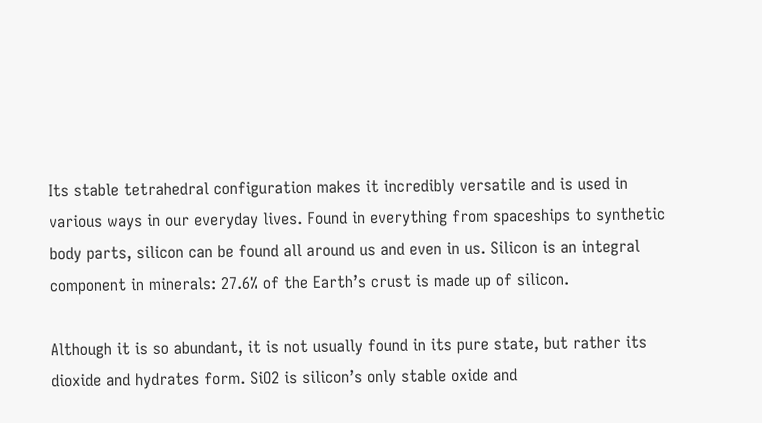Its stable tetrahedral configuration makes it incredibly versatile and is used in various ways in our everyday lives. Found in everything from spaceships to synthetic body parts, silicon can be found all around us and even in us. Silicon is an integral component in minerals: 27.6% of the Earth’s crust is made up of silicon.

Although it is so abundant, it is not usually found in its pure state, but rather its dioxide and hydrates form. SiO2 is silicon’s only stable oxide and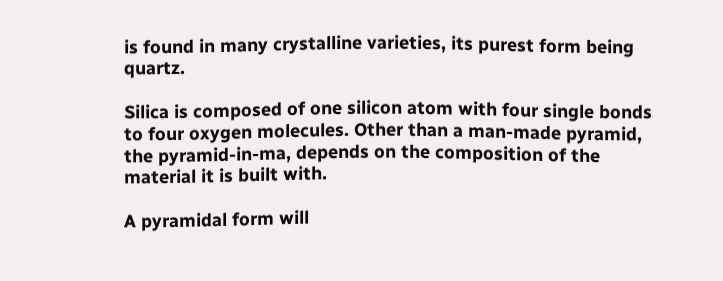is found in many crystalline varieties, its purest form being quartz.

Silica is composed of one silicon atom with four single bonds to four oxygen molecules. Other than a man-made pyramid, the pyramid-in-ma, depends on the composition of the material it is built with.

A pyramidal form will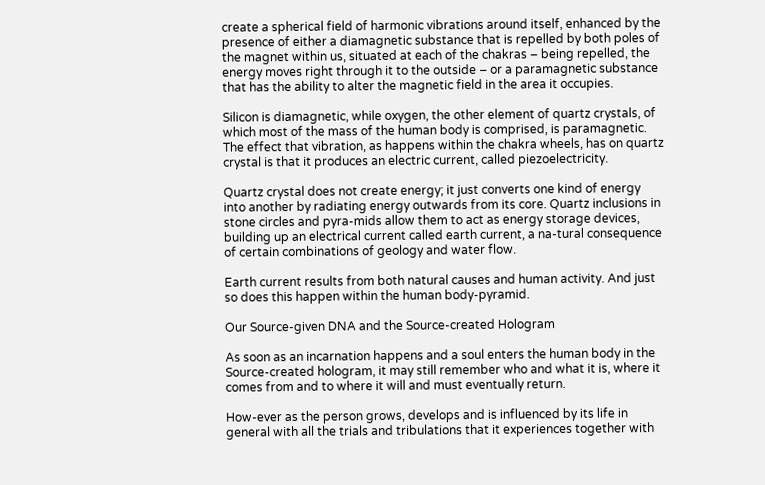create a spherical field of harmonic vibrations around itself, enhanced by the presence of either a diamagnetic substance that is repelled by both poles of the magnet within us, situated at each of the chakras – being repelled, the energy moves right through it to the outside – or a paramagnetic substance that has the ability to alter the magnetic field in the area it occupies.

Silicon is diamagnetic, while oxygen, the other element of quartz crystals, of which most of the mass of the human body is comprised, is paramagnetic. The effect that vibration, as happens within the chakra wheels, has on quartz crystal is that it produces an electric current, called piezoelectricity.

Quartz crystal does not create energy; it just converts one kind of energy into another by radiating energy outwards from its core. Quartz inclusions in stone circles and pyra-mids allow them to act as energy storage devices, building up an electrical current called earth current, a na-tural consequence of certain combinations of geology and water flow.

Earth current results from both natural causes and human activity. And just so does this happen within the human body-pyramid.

Our Source-given DNA and the Source-created Hologram

As soon as an incarnation happens and a soul enters the human body in the Source-created hologram, it may still remember who and what it is, where it comes from and to where it will and must eventually return.

How-ever as the person grows, develops and is influenced by its life in general with all the trials and tribulations that it experiences together with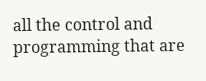all the control and programming that are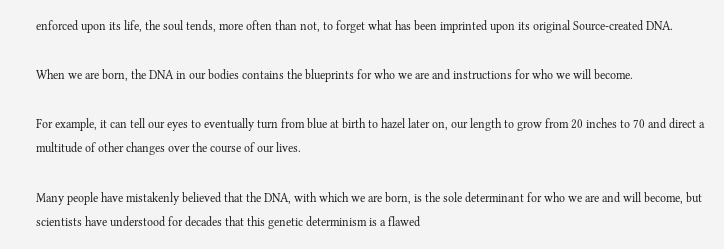enforced upon its life, the soul tends, more often than not, to forget what has been imprinted upon its original Source-created DNA.

When we are born, the DNA in our bodies contains the blueprints for who we are and instructions for who we will become.

For example, it can tell our eyes to eventually turn from blue at birth to hazel later on, our length to grow from 20 inches to 70 and direct a multitude of other changes over the course of our lives.

Many people have mistakenly believed that the DNA, with which we are born, is the sole determinant for who we are and will become, but scientists have understood for decades that this genetic determinism is a flawed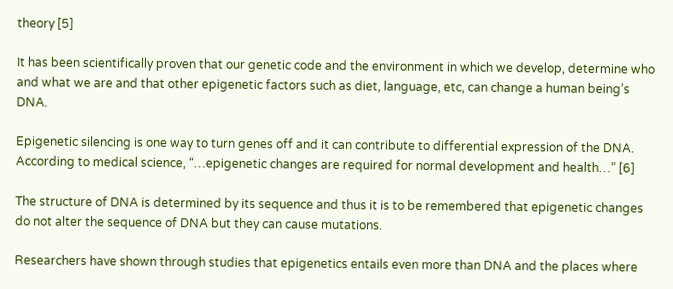theory [5]

It has been scientifically proven that our genetic code and the environment in which we develop, determine who and what we are and that other epigenetic factors such as diet, language, etc, can change a human being’s DNA.

Epigenetic silencing is one way to turn genes off and it can contribute to differential expression of the DNA. According to medical science, “…epigenetic changes are required for normal development and health…” [6]

The structure of DNA is determined by its sequence and thus it is to be remembered that epigenetic changes do not alter the sequence of DNA but they can cause mutations.

Researchers have shown through studies that epigenetics entails even more than DNA and the places where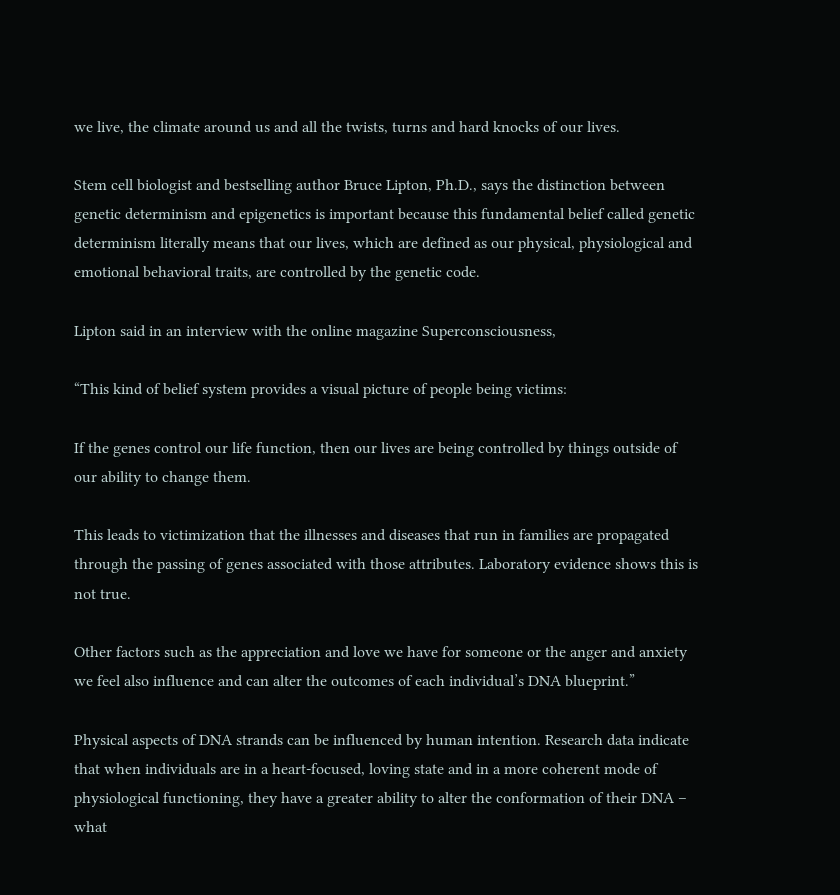we live, the climate around us and all the twists, turns and hard knocks of our lives.

Stem cell biologist and bestselling author Bruce Lipton, Ph.D., says the distinction between genetic determinism and epigenetics is important because this fundamental belief called genetic determinism literally means that our lives, which are defined as our physical, physiological and emotional behavioral traits, are controlled by the genetic code.

Lipton said in an interview with the online magazine Superconsciousness,

“This kind of belief system provides a visual picture of people being victims:

If the genes control our life function, then our lives are being controlled by things outside of our ability to change them.

This leads to victimization that the illnesses and diseases that run in families are propagated through the passing of genes associated with those attributes. Laboratory evidence shows this is not true.

Other factors such as the appreciation and love we have for someone or the anger and anxiety we feel also influence and can alter the outcomes of each individual’s DNA blueprint.”

Physical aspects of DNA strands can be influenced by human intention. Research data indicate that when individuals are in a heart-focused, loving state and in a more coherent mode of physiological functioning, they have a greater ability to alter the conformation of their DNA – what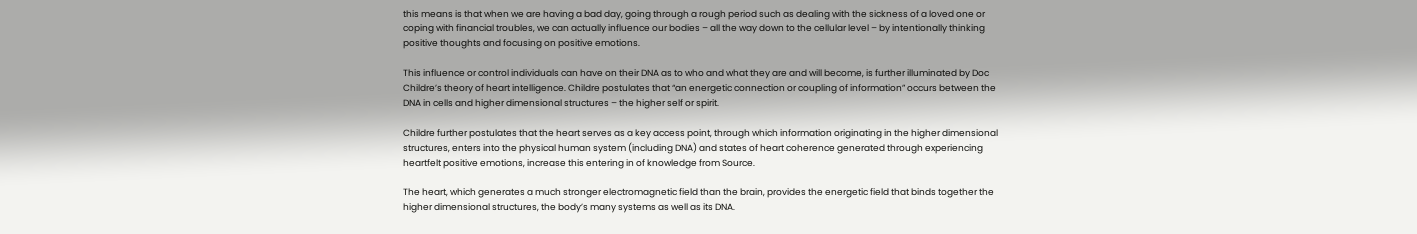this means is that when we are having a bad day, going through a rough period such as dealing with the sickness of a loved one or coping with financial troubles, we can actually influence our bodies – all the way down to the cellular level – by intentionally thinking positive thoughts and focusing on positive emotions.

This influence or control individuals can have on their DNA as to who and what they are and will become, is further illuminated by Doc Childre’s theory of heart intelligence. Childre postulates that “an energetic connection or coupling of information” occurs between the DNA in cells and higher dimensional structures – the higher self or spirit.

Childre further postulates that the heart serves as a key access point, through which information originating in the higher dimensional structures, enters into the physical human system (including DNA) and states of heart coherence generated through experiencing heartfelt positive emotions, increase this entering in of knowledge from Source.

The heart, which generates a much stronger electromagnetic field than the brain, provides the energetic field that binds together the higher dimensional structures, the body’s many systems as well as its DNA.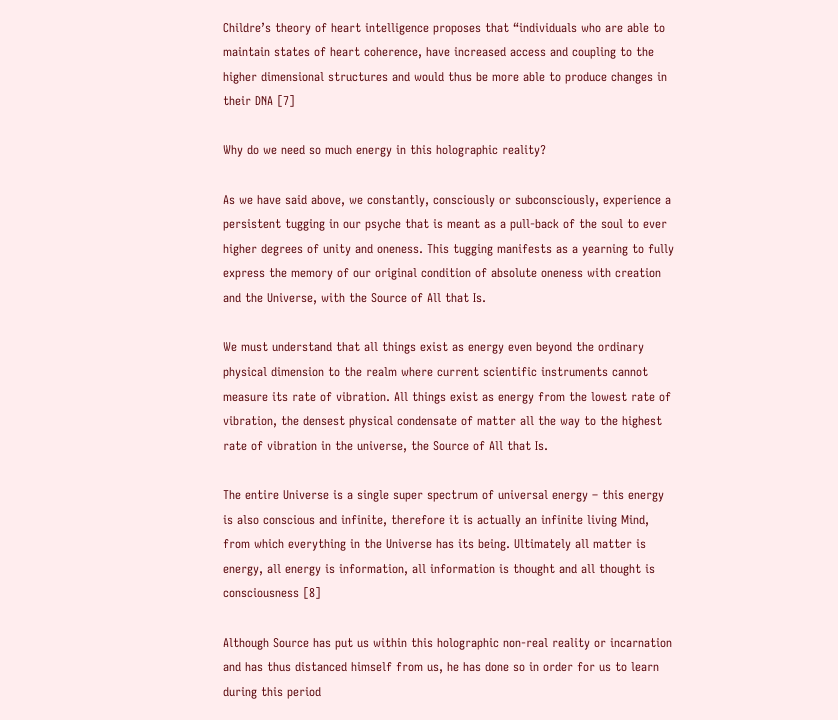Childre’s theory of heart intelligence proposes that “individuals who are able to maintain states of heart coherence, have increased access and coupling to the higher dimensional structures and would thus be more able to produce changes in their DNA [7]

Why do we need so much energy in this holographic reality?

As we have said above, we constantly, consciously or subconsciously, experience a persistent tugging in our psyche that is meant as a pull-back of the soul to ever higher degrees of unity and oneness. This tugging manifests as a yearning to fully express the memory of our original condition of absolute oneness with creation and the Universe, with the Source of All that Is.

We must understand that all things exist as energy even beyond the ordinary physical dimension to the realm where current scientific instruments cannot measure its rate of vibration. All things exist as energy from the lowest rate of vibration, the densest physical condensate of matter all the way to the highest rate of vibration in the universe, the Source of All that Is.

The entire Universe is a single super spectrum of universal energy – this energy is also conscious and infinite, therefore it is actually an infinite living Mind, from which everything in the Universe has its being. Ultimately all matter is energy, all energy is information, all information is thought and all thought is consciousness [8]

Although Source has put us within this holographic non-real reality or incarnation and has thus distanced himself from us, he has done so in order for us to learn during this period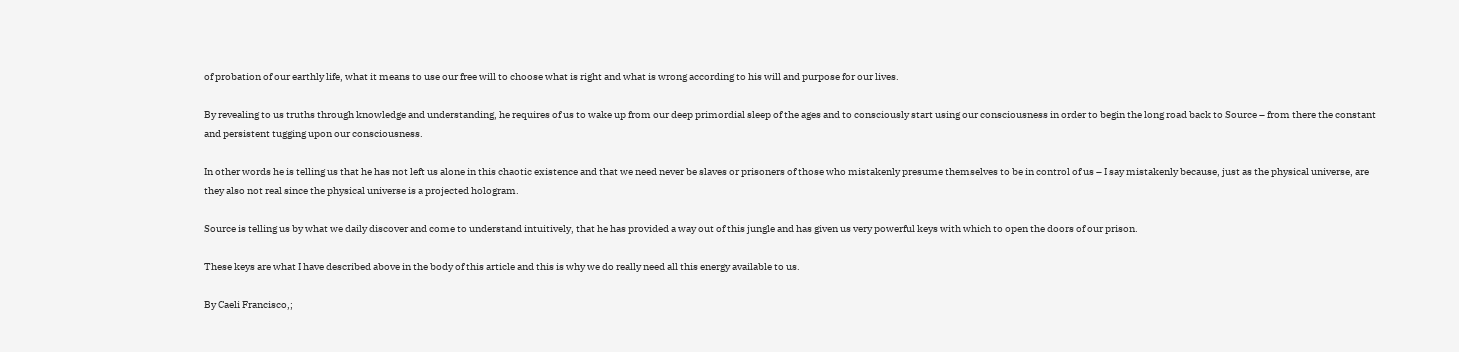of probation of our earthly life, what it means to use our free will to choose what is right and what is wrong according to his will and purpose for our lives.

By revealing to us truths through knowledge and understanding, he requires of us to wake up from our deep primordial sleep of the ages and to consciously start using our consciousness in order to begin the long road back to Source – from there the constant and persistent tugging upon our consciousness.

In other words he is telling us that he has not left us alone in this chaotic existence and that we need never be slaves or prisoners of those who mistakenly presume themselves to be in control of us – I say mistakenly because, just as the physical universe, are they also not real since the physical universe is a projected hologram.

Source is telling us by what we daily discover and come to understand intuitively, that he has provided a way out of this jungle and has given us very powerful keys with which to open the doors of our prison.

These keys are what I have described above in the body of this article and this is why we do really need all this energy available to us.

By Caeli Francisco,;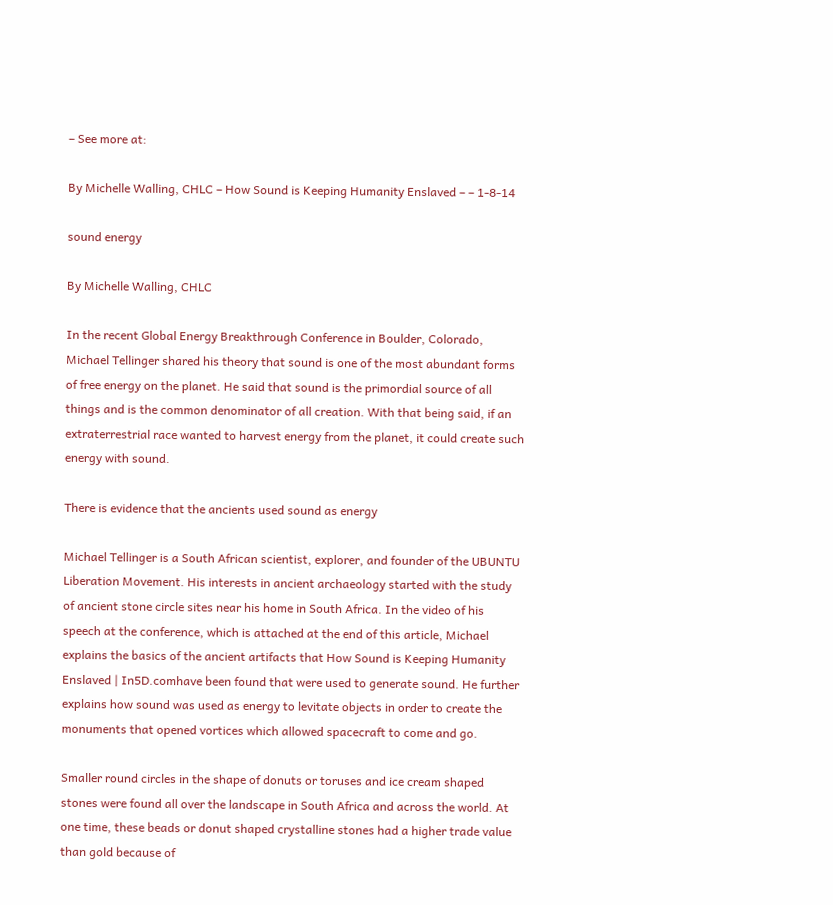– See more at:

By Michelle Walling, CHLC – How Sound is Keeping Humanity Enslaved – – 1-8-14

sound energy

By Michelle Walling, CHLC

In the recent Global Energy Breakthrough Conference in Boulder, Colorado, Michael Tellinger shared his theory that sound is one of the most abundant forms of free energy on the planet. He said that sound is the primordial source of all things and is the common denominator of all creation. With that being said, if an extraterrestrial race wanted to harvest energy from the planet, it could create such energy with sound.

There is evidence that the ancients used sound as energy

Michael Tellinger is a South African scientist, explorer, and founder of the UBUNTU Liberation Movement. His interests in ancient archaeology started with the study of ancient stone circle sites near his home in South Africa. In the video of his speech at the conference, which is attached at the end of this article, Michael explains the basics of the ancient artifacts that How Sound is Keeping Humanity Enslaved | In5D.comhave been found that were used to generate sound. He further explains how sound was used as energy to levitate objects in order to create the monuments that opened vortices which allowed spacecraft to come and go.

Smaller round circles in the shape of donuts or toruses and ice cream shaped stones were found all over the landscape in South Africa and across the world. At one time, these beads or donut shaped crystalline stones had a higher trade value than gold because of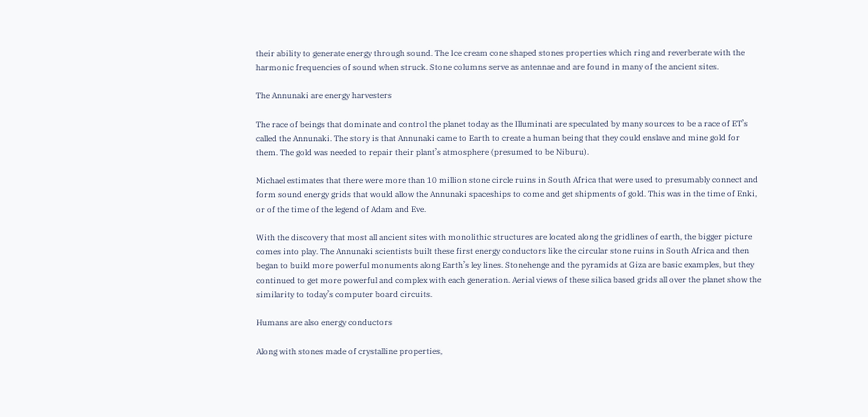their ability to generate energy through sound. The Ice cream cone shaped stones properties which ring and reverberate with the harmonic frequencies of sound when struck. Stone columns serve as antennae and are found in many of the ancient sites.

The Annunaki are energy harvesters

The race of beings that dominate and control the planet today as the Illuminati are speculated by many sources to be a race of ET’s called the Annunaki. The story is that Annunaki came to Earth to create a human being that they could enslave and mine gold for them. The gold was needed to repair their plant’s atmosphere (presumed to be Niburu).

Michael estimates that there were more than 10 million stone circle ruins in South Africa that were used to presumably connect and form sound energy grids that would allow the Annunaki spaceships to come and get shipments of gold. This was in the time of Enki, or of the time of the legend of Adam and Eve.

With the discovery that most all ancient sites with monolithic structures are located along the gridlines of earth, the bigger picture comes into play. The Annunaki scientists built these first energy conductors like the circular stone ruins in South Africa and then began to build more powerful monuments along Earth’s ley lines. Stonehenge and the pyramids at Giza are basic examples, but they continued to get more powerful and complex with each generation. Aerial views of these silica based grids all over the planet show the similarity to today’s computer board circuits.

Humans are also energy conductors

Along with stones made of crystalline properties,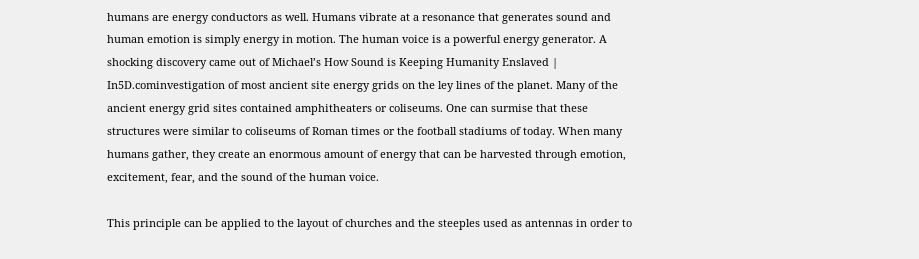humans are energy conductors as well. Humans vibrate at a resonance that generates sound and human emotion is simply energy in motion. The human voice is a powerful energy generator. A shocking discovery came out of Michael’s How Sound is Keeping Humanity Enslaved | In5D.cominvestigation of most ancient site energy grids on the ley lines of the planet. Many of the ancient energy grid sites contained amphitheaters or coliseums. One can surmise that these structures were similar to coliseums of Roman times or the football stadiums of today. When many humans gather, they create an enormous amount of energy that can be harvested through emotion, excitement, fear, and the sound of the human voice.

This principle can be applied to the layout of churches and the steeples used as antennas in order to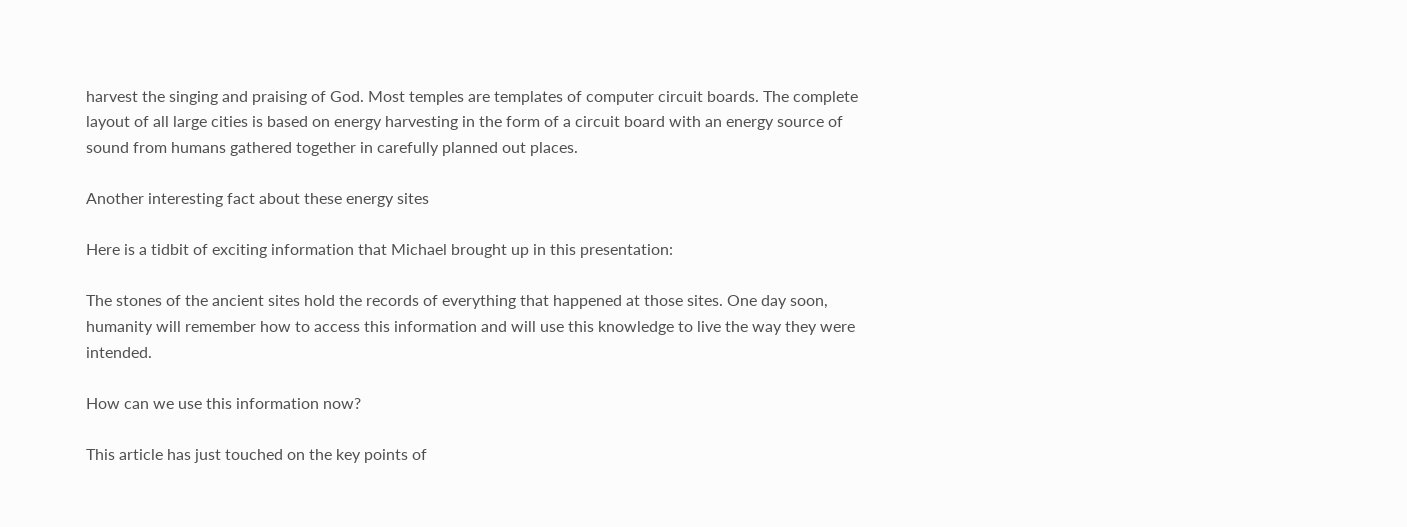harvest the singing and praising of God. Most temples are templates of computer circuit boards. The complete layout of all large cities is based on energy harvesting in the form of a circuit board with an energy source of sound from humans gathered together in carefully planned out places.

Another interesting fact about these energy sites

Here is a tidbit of exciting information that Michael brought up in this presentation:

The stones of the ancient sites hold the records of everything that happened at those sites. One day soon, humanity will remember how to access this information and will use this knowledge to live the way they were intended.

How can we use this information now?

This article has just touched on the key points of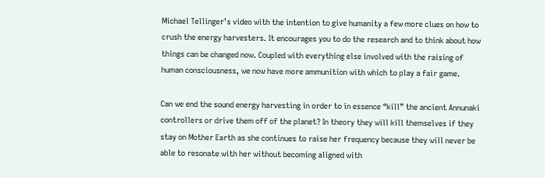Michael Tellinger’s video with the intention to give humanity a few more clues on how to crush the energy harvesters. It encourages you to do the research and to think about how things can be changed now. Coupled with everything else involved with the raising of human consciousness, we now have more ammunition with which to play a fair game.

Can we end the sound energy harvesting in order to in essence “kill” the ancient Annunaki controllers or drive them off of the planet? In theory they will kill themselves if they stay on Mother Earth as she continues to raise her frequency because they will never be able to resonate with her without becoming aligned with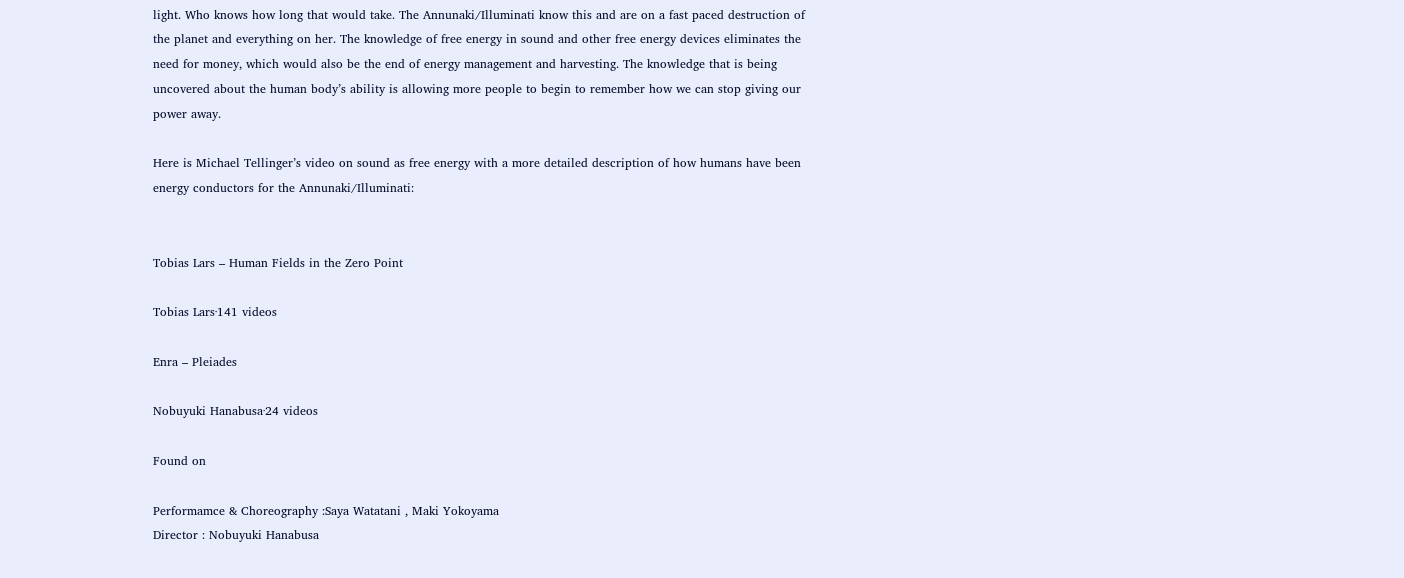light. Who knows how long that would take. The Annunaki/Illuminati know this and are on a fast paced destruction of the planet and everything on her. The knowledge of free energy in sound and other free energy devices eliminates the need for money, which would also be the end of energy management and harvesting. The knowledge that is being uncovered about the human body’s ability is allowing more people to begin to remember how we can stop giving our power away.

Here is Michael Tellinger’s video on sound as free energy with a more detailed description of how humans have been energy conductors for the Annunaki/Illuminati:


Tobias Lars – Human Fields in the Zero Point

Tobias Lars·141 videos

Enra – Pleiades

Nobuyuki Hanabusa·24 videos

Found on

Performamce & Choreography :Saya Watatani , Maki Yokoyama
Director : Nobuyuki Hanabusa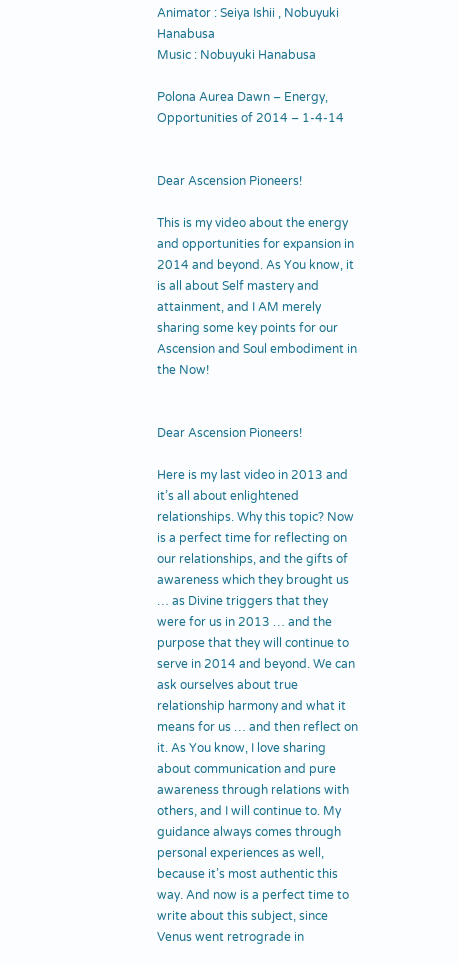Animator : Seiya Ishii , Nobuyuki Hanabusa
Music : Nobuyuki Hanabusa

Polona Aurea Dawn – Energy, Opportunities of 2014 – 1-4-14


Dear Ascension Pioneers!

This is my video about the energy and opportunities for expansion in 2014 and beyond. As You know, it is all about Self mastery and attainment, and I AM merely sharing some key points for our Ascension and Soul embodiment in the Now!


Dear Ascension Pioneers!

Here is my last video in 2013 and it’s all about enlightened relationships. Why this topic? Now is a perfect time for reflecting on our relationships, and the gifts of awareness which they brought us … as Divine triggers that they were for us in 2013 … and the purpose that they will continue to serve in 2014 and beyond. We can ask ourselves about true relationship harmony and what it means for us … and then reflect on it. As You know, I love sharing about communication and pure awareness through relations with others, and I will continue to. My guidance always comes through personal experiences as well, because it’s most authentic this way. And now is a perfect time to write about this subject, since Venus went retrograde in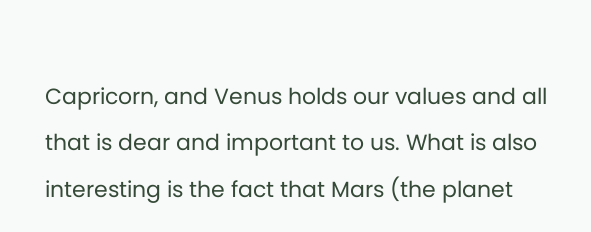Capricorn, and Venus holds our values and all that is dear and important to us. What is also interesting is the fact that Mars (the planet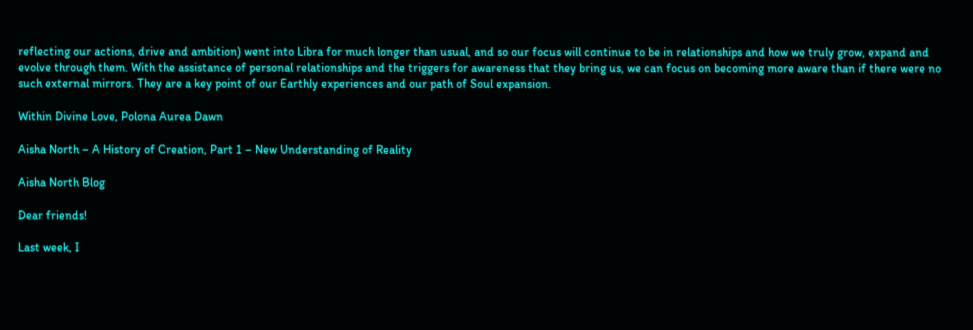reflecting our actions, drive and ambition) went into Libra for much longer than usual, and so our focus will continue to be in relationships and how we truly grow, expand and evolve through them. With the assistance of personal relationships and the triggers for awareness that they bring us, we can focus on becoming more aware than if there were no such external mirrors. They are a key point of our Earthly experiences and our path of Soul expansion.

Within Divine Love, Polona Aurea Dawn

Aisha North – A History of Creation, Part 1 – New Understanding of Reality

Aisha North Blog

Dear friends!

Last week, I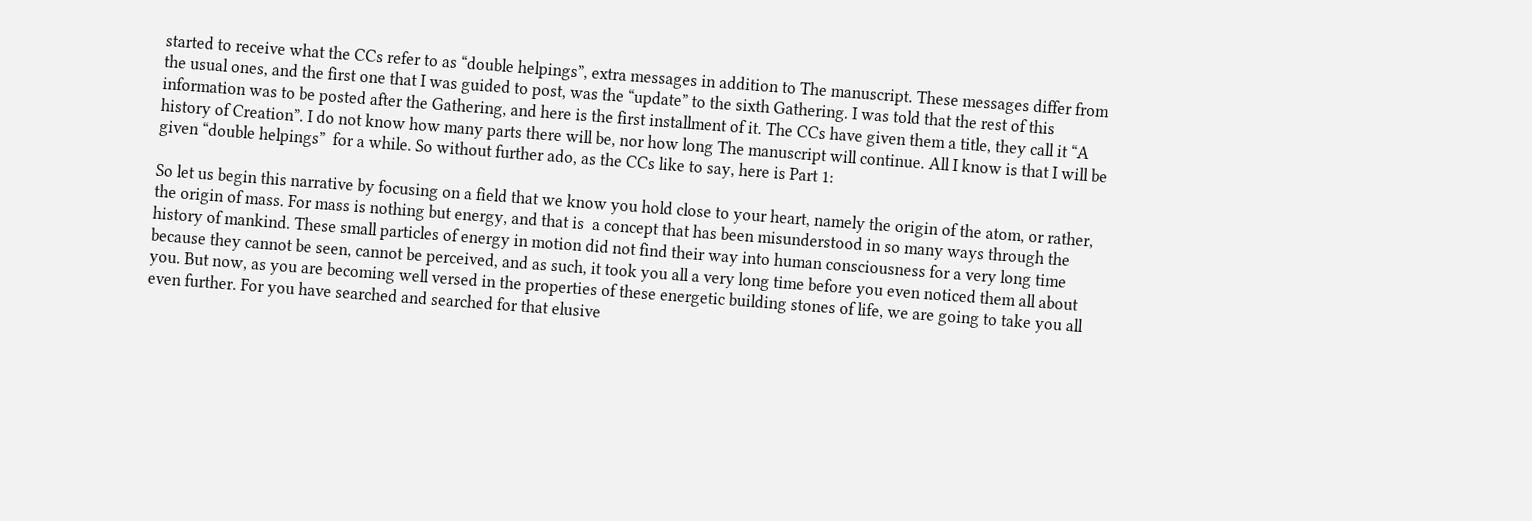started to receive what the CCs refer to as “double helpings”, extra messages in addition to The manuscript. These messages differ from the usual ones, and the first one that I was guided to post, was the “update” to the sixth Gathering. I was told that the rest of this information was to be posted after the Gathering, and here is the first installment of it. The CCs have given them a title, they call it “A history of Creation”. I do not know how many parts there will be, nor how long The manuscript will continue. All I know is that I will be given “double helpings”  for a while. So without further ado, as the CCs like to say, here is Part 1:

So let us begin this narrative by focusing on a field that we know you hold close to your heart, namely the origin of the atom, or rather, the origin of mass. For mass is nothing but energy, and that is  a concept that has been misunderstood in so many ways through the history of mankind. These small particles of energy in motion did not find their way into human consciousness for a very long time because they cannot be seen, cannot be perceived, and as such, it took you all a very long time before you even noticed them all about you. But now, as you are becoming well versed in the properties of these energetic building stones of life, we are going to take you all even further. For you have searched and searched for that elusive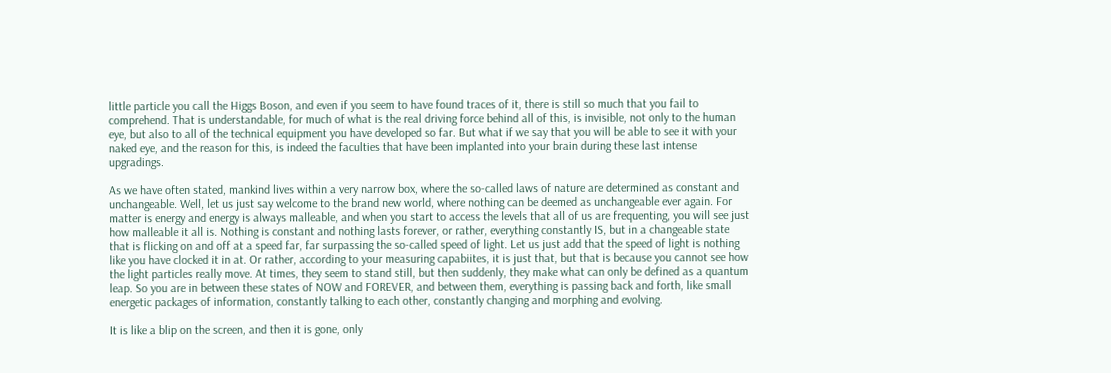little particle you call the Higgs Boson, and even if you seem to have found traces of it, there is still so much that you fail to comprehend. That is understandable, for much of what is the real driving force behind all of this, is invisible, not only to the human eye, but also to all of the technical equipment you have developed so far. But what if we say that you will be able to see it with your naked eye, and the reason for this, is indeed the faculties that have been implanted into your brain during these last intense upgradings.

As we have often stated, mankind lives within a very narrow box, where the so-called laws of nature are determined as constant and unchangeable. Well, let us just say welcome to the brand new world, where nothing can be deemed as unchangeable ever again. For matter is energy and energy is always malleable, and when you start to access the levels that all of us are frequenting, you will see just how malleable it all is. Nothing is constant and nothing lasts forever, or rather, everything constantly IS, but in a changeable state that is flicking on and off at a speed far, far surpassing the so-called speed of light. Let us just add that the speed of light is nothing like you have clocked it in at. Or rather, according to your measuring capabiites, it is just that, but that is because you cannot see how the light particles really move. At times, they seem to stand still, but then suddenly, they make what can only be defined as a quantum leap. So you are in between these states of NOW and FOREVER, and between them, everything is passing back and forth, like small energetic packages of information, constantly talking to each other, constantly changing and morphing and evolving.

It is like a blip on the screen, and then it is gone, only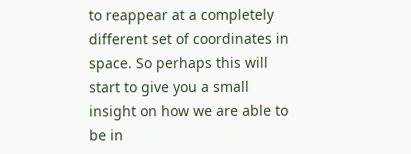to reappear at a completely different set of coordinates in space. So perhaps this will start to give you a small insight on how we are able to be in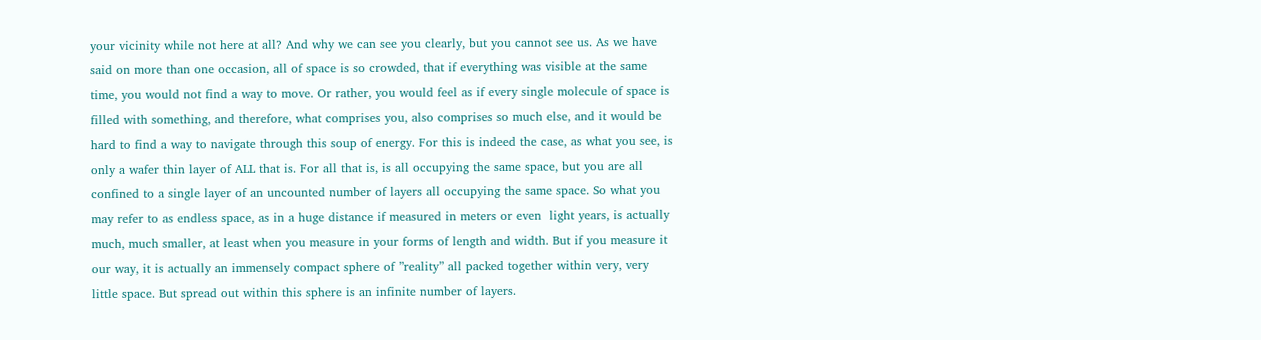your vicinity while not here at all? And why we can see you clearly, but you cannot see us. As we have said on more than one occasion, all of space is so crowded, that if everything was visible at the same time, you would not find a way to move. Or rather, you would feel as if every single molecule of space is filled with something, and therefore, what comprises you, also comprises so much else, and it would be hard to find a way to navigate through this soup of energy. For this is indeed the case, as what you see, is only a wafer thin layer of ALL that is. For all that is, is all occupying the same space, but you are all confined to a single layer of an uncounted number of layers all occupying the same space. So what you may refer to as endless space, as in a huge distance if measured in meters or even  light years, is actually much, much smaller, at least when you measure in your forms of length and width. But if you measure it our way, it is actually an immensely compact sphere of ”reality” all packed together within very, very little space. But spread out within this sphere is an infinite number of layers.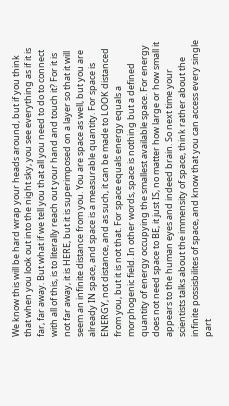We know this will be hard wrap your heads around, but if you think that when you look out into the night sky, you see everything as if it is far, far away. But what if we tell you that all you need to do to connect with all of this, is to literally reach out your hand and touch it? For it is not far away, it is HERE, but it is superimposed on a layer so that it will seem an infinite distance from you. You are space as well, but you are already IN space, and space is a measurable quantity. For space is ENERGY, not distance, and as such, it can be made to LOOK distanced from you, but it is not that. For space equals energy equals a morphogenic field. In other words, space is nothing but a defined quantity of energy occupying the smallest available space. For energy does not need space to BE, it just IS, no matter how large or how small it appears to the human eyes and indeed brain. So next time your scientists talks about the immensity of space, think rather about the infinite possisbilites of space, and know that you can access every single part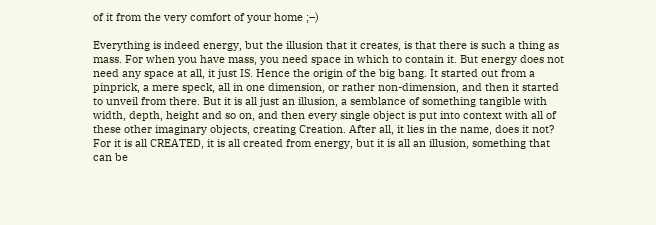of it from the very comfort of your home ;–)

Everything is indeed energy, but the illusion that it creates, is that there is such a thing as mass. For when you have mass, you need space in which to contain it. But energy does not need any space at all, it just IS. Hence the origin of the big bang. It started out from a pinprick, a mere speck, all in one dimension, or rather non-dimension, and then it started to unveil from there. But it is all just an illusion, a semblance of something tangible with width, depth, height and so on, and then every single object is put into context with all of these other imaginary objects, creating Creation. After all, it lies in the name, does it not? For it is all CREATED, it is all created from energy, but it is all an illusion, something that can be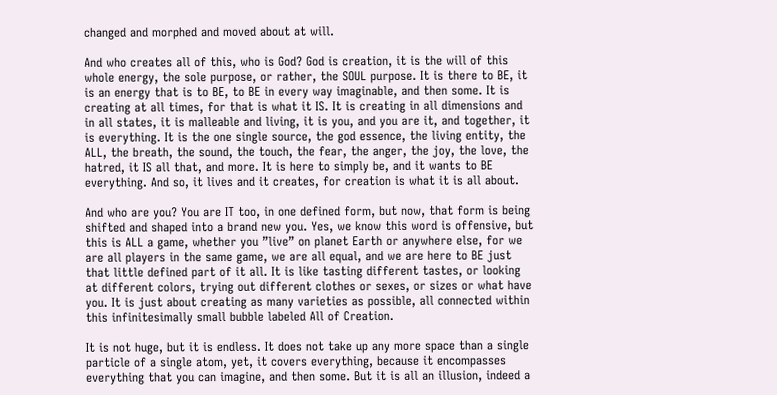changed and morphed and moved about at will.

And who creates all of this, who is God? God is creation, it is the will of this whole energy, the sole purpose, or rather, the SOUL purpose. It is there to BE, it is an energy that is to BE, to BE in every way imaginable, and then some. It is creating at all times, for that is what it IS. It is creating in all dimensions and in all states, it is malleable and living, it is you, and you are it, and together, it is everything. It is the one single source, the god essence, the living entity, the ALL, the breath, the sound, the touch, the fear, the anger, the joy, the love, the hatred, it IS all that, and more. It is here to simply be, and it wants to BE everything. And so, it lives and it creates, for creation is what it is all about.

And who are you? You are IT too, in one defined form, but now, that form is being shifted and shaped into a brand new you. Yes, we know this word is offensive, but this is ALL a game, whether you ”live” on planet Earth or anywhere else, for we are all players in the same game, we are all equal, and we are here to BE just that little defined part of it all. It is like tasting different tastes, or looking at different colors, trying out different clothes or sexes, or sizes or what have you. It is just about creating as many varieties as possible, all connected within this infinitesimally small bubble labeled All of Creation.

It is not huge, but it is endless. It does not take up any more space than a single particle of a single atom, yet, it covers everything, because it encompasses everything that you can imagine, and then some. But it is all an illusion, indeed a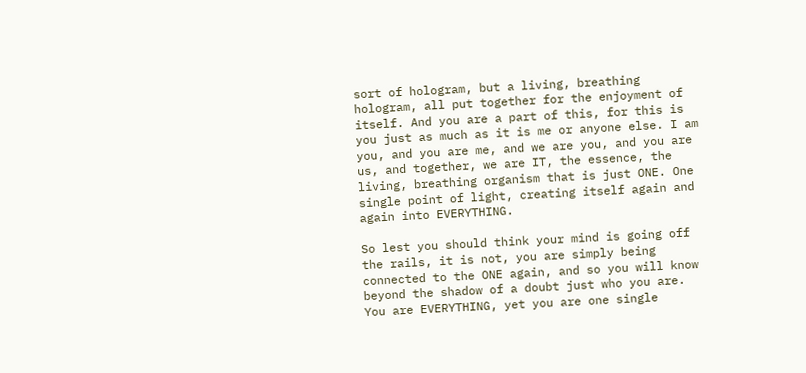sort of hologram, but a living, breathing hologram, all put together for the enjoyment of itself. And you are a part of this, for this is you just as much as it is me or anyone else. I am you, and you are me, and we are you, and you are us, and together, we are IT, the essence, the living, breathing organism that is just ONE. One single point of light, creating itself again and again into EVERYTHING.

So lest you should think your mind is going off the rails, it is not, you are simply being connected to the ONE again, and so you will know beyond the shadow of a doubt just who you are. You are EVERYTHING, yet you are one single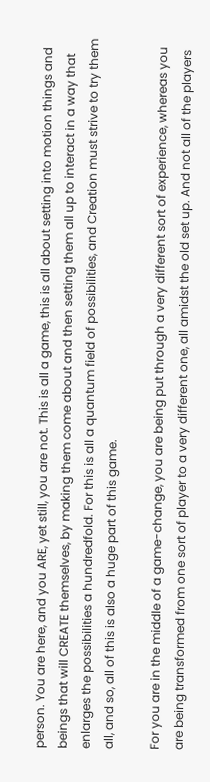person. You are here, and you ARE, yet still, you are not. This is all a game, this is all about setting into motion things and beings that will CREATE themselves, by making them come about and then setting them all up to interact in a way that enlarges the possibilities a hundredfold. For this is all a quantum field of possibilities, and Creation must strive to try them all, and so, all of this is also a huge part of this game.

For you are in the middle of a game-change, you are being put through a very different sort of experience, whereas you are being transformed from one sort of player to a very different one, all amidst the old set up. And not all of the players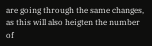are going through the same changes, as this will also heigten the number of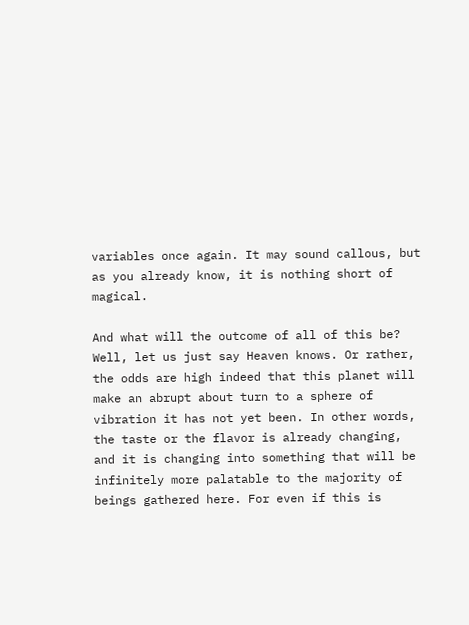variables once again. It may sound callous, but as you already know, it is nothing short of magical.

And what will the outcome of all of this be? Well, let us just say Heaven knows. Or rather, the odds are high indeed that this planet will make an abrupt about turn to a sphere of vibration it has not yet been. In other words, the taste or the flavor is already changing, and it is changing into something that will be infinitely more palatable to the majority of beings gathered here. For even if this is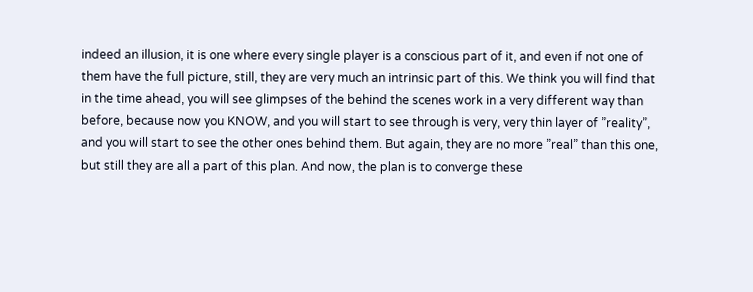indeed an illusion, it is one where every single player is a conscious part of it, and even if not one of them have the full picture, still, they are very much an intrinsic part of this. We think you will find that in the time ahead, you will see glimpses of the behind the scenes work in a very different way than before, because now you KNOW, and you will start to see through is very, very thin layer of ”reality”, and you will start to see the other ones behind them. But again, they are no more ”real” than this one, but still they are all a part of this plan. And now, the plan is to converge these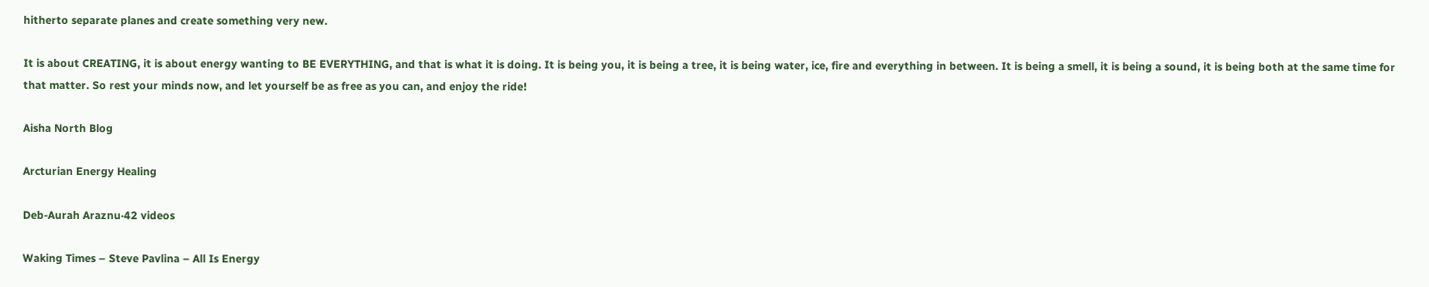hitherto separate planes and create something very new.

It is about CREATING, it is about energy wanting to BE EVERYTHING, and that is what it is doing. It is being you, it is being a tree, it is being water, ice, fire and everything in between. It is being a smell, it is being a sound, it is being both at the same time for that matter. So rest your minds now, and let yourself be as free as you can, and enjoy the ride!

Aisha North Blog

Arcturian Energy Healing

Deb-Aurah Araznu·42 videos

Waking Times – Steve Pavlina – All Is Energy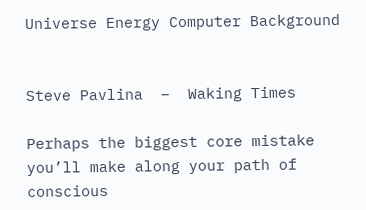Universe Energy Computer Background


Steve Pavlina  –  Waking Times

Perhaps the biggest core mistake you’ll make along your path of conscious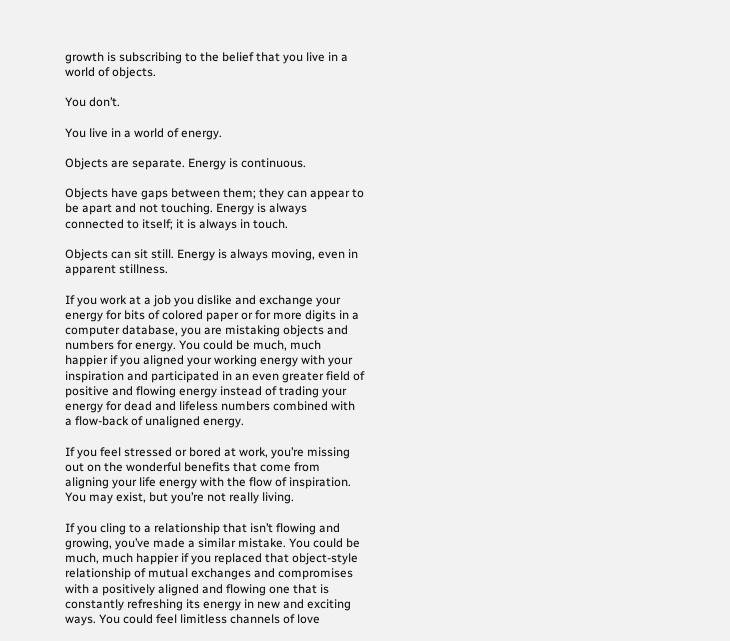growth is subscribing to the belief that you live in a world of objects.

You don’t.

You live in a world of energy.

Objects are separate. Energy is continuous.

Objects have gaps between them; they can appear to be apart and not touching. Energy is always connected to itself; it is always in touch.

Objects can sit still. Energy is always moving, even in apparent stillness.

If you work at a job you dislike and exchange your energy for bits of colored paper or for more digits in a computer database, you are mistaking objects and numbers for energy. You could be much, much happier if you aligned your working energy with your inspiration and participated in an even greater field of positive and flowing energy instead of trading your energy for dead and lifeless numbers combined with a flow-back of unaligned energy.

If you feel stressed or bored at work, you’re missing out on the wonderful benefits that come from aligning your life energy with the flow of inspiration. You may exist, but you’re not really living.

If you cling to a relationship that isn’t flowing and growing, you’ve made a similar mistake. You could be much, much happier if you replaced that object-style relationship of mutual exchanges and compromises with a positively aligned and flowing one that is constantly refreshing its energy in new and exciting ways. You could feel limitless channels of love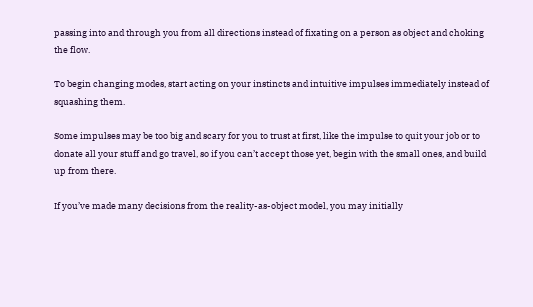passing into and through you from all directions instead of fixating on a person as object and choking the flow.

To begin changing modes, start acting on your instincts and intuitive impulses immediately instead of squashing them.

Some impulses may be too big and scary for you to trust at first, like the impulse to quit your job or to donate all your stuff and go travel, so if you can’t accept those yet, begin with the small ones, and build up from there.

If you’ve made many decisions from the reality-as-object model, you may initially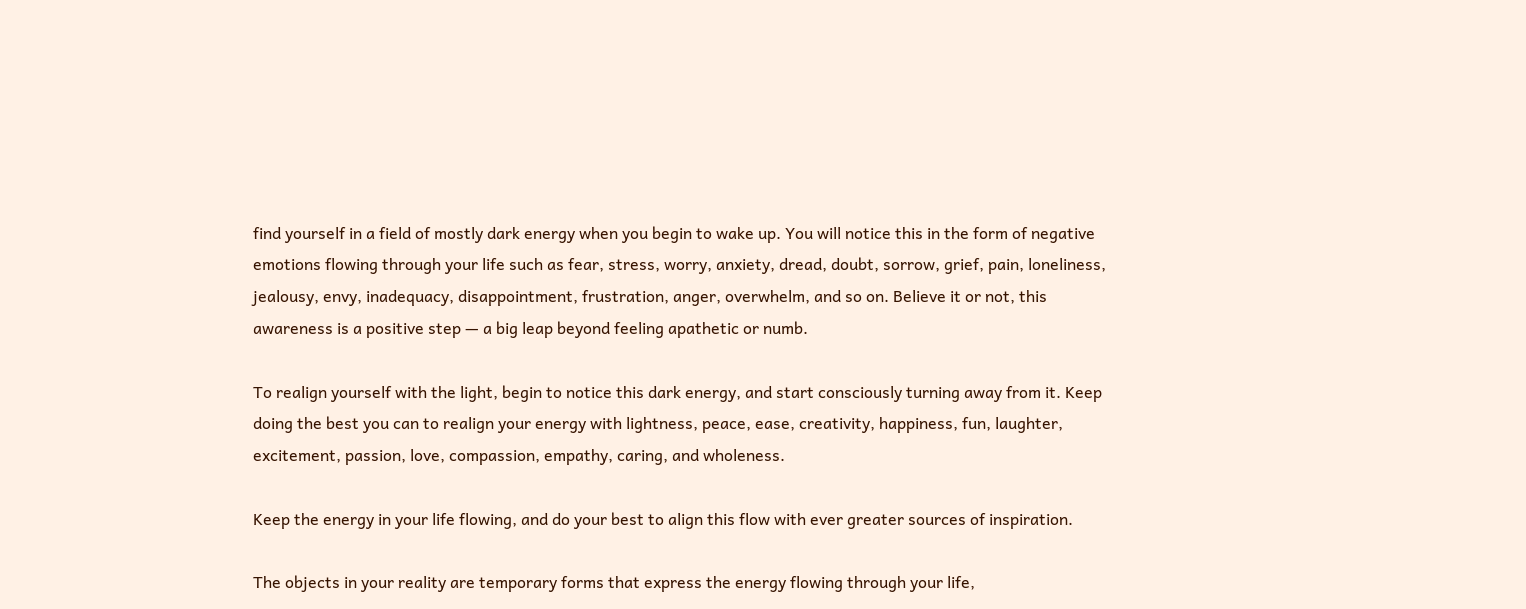find yourself in a field of mostly dark energy when you begin to wake up. You will notice this in the form of negative emotions flowing through your life such as fear, stress, worry, anxiety, dread, doubt, sorrow, grief, pain, loneliness, jealousy, envy, inadequacy, disappointment, frustration, anger, overwhelm, and so on. Believe it or not, this awareness is a positive step — a big leap beyond feeling apathetic or numb.

To realign yourself with the light, begin to notice this dark energy, and start consciously turning away from it. Keep doing the best you can to realign your energy with lightness, peace, ease, creativity, happiness, fun, laughter, excitement, passion, love, compassion, empathy, caring, and wholeness.

Keep the energy in your life flowing, and do your best to align this flow with ever greater sources of inspiration.

The objects in your reality are temporary forms that express the energy flowing through your life,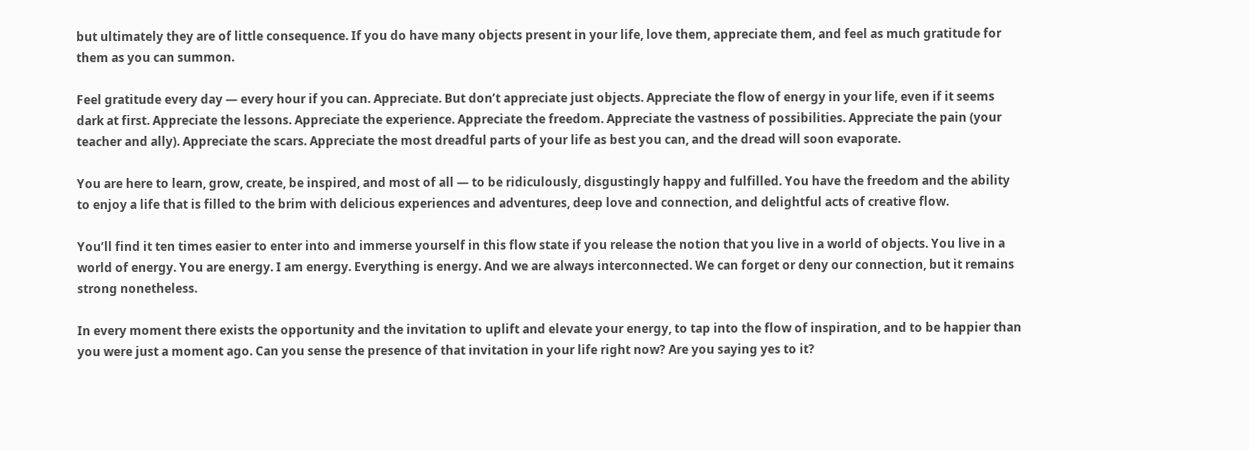but ultimately they are of little consequence. If you do have many objects present in your life, love them, appreciate them, and feel as much gratitude for them as you can summon.

Feel gratitude every day — every hour if you can. Appreciate. But don’t appreciate just objects. Appreciate the flow of energy in your life, even if it seems dark at first. Appreciate the lessons. Appreciate the experience. Appreciate the freedom. Appreciate the vastness of possibilities. Appreciate the pain (your teacher and ally). Appreciate the scars. Appreciate the most dreadful parts of your life as best you can, and the dread will soon evaporate.

You are here to learn, grow, create, be inspired, and most of all — to be ridiculously, disgustingly happy and fulfilled. You have the freedom and the ability to enjoy a life that is filled to the brim with delicious experiences and adventures, deep love and connection, and delightful acts of creative flow.

You’ll find it ten times easier to enter into and immerse yourself in this flow state if you release the notion that you live in a world of objects. You live in a world of energy. You are energy. I am energy. Everything is energy. And we are always interconnected. We can forget or deny our connection, but it remains strong nonetheless.

In every moment there exists the opportunity and the invitation to uplift and elevate your energy, to tap into the flow of inspiration, and to be happier than you were just a moment ago. Can you sense the presence of that invitation in your life right now? Are you saying yes to it?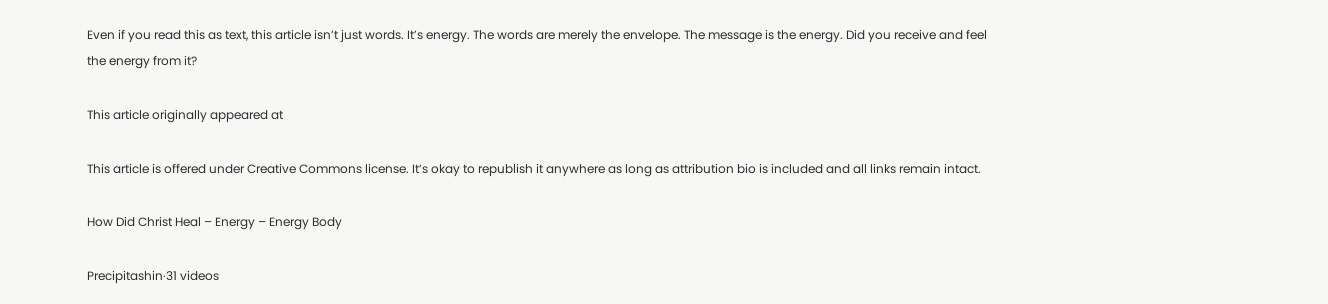Even if you read this as text, this article isn’t just words. It’s energy. The words are merely the envelope. The message is the energy. Did you receive and feel the energy from it?

This article originally appeared at

This article is offered under Creative Commons license. It’s okay to republish it anywhere as long as attribution bio is included and all links remain intact.

How Did Christ Heal – Energy – Energy Body

Precipitashin·31 videos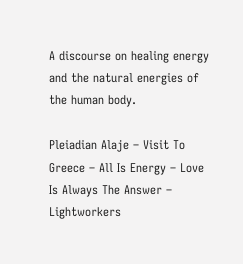A discourse on healing energy and the natural energies of the human body.

Pleiadian Alaje – Visit To Greece – All Is Energy – Love Is Always The Answer – Lightworkers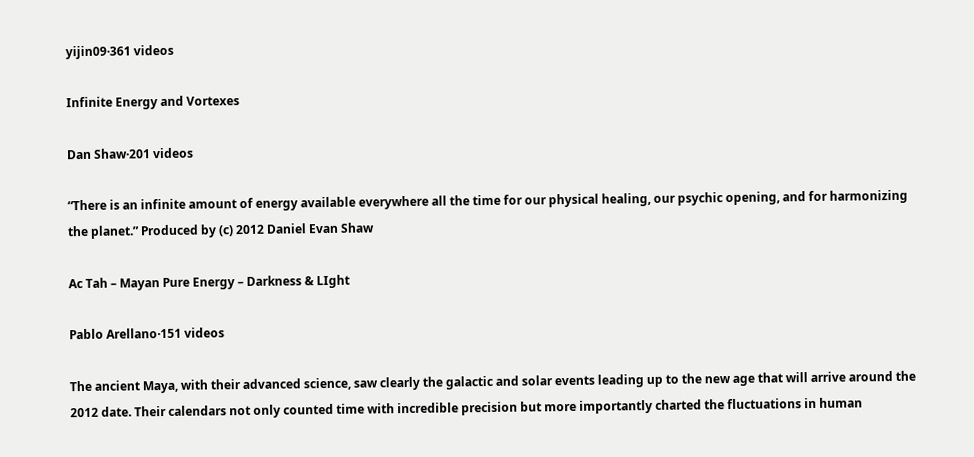yijin09·361 videos

Infinite Energy and Vortexes

Dan Shaw·201 videos

“There is an infinite amount of energy available everywhere all the time for our physical healing, our psychic opening, and for harmonizing the planet.” Produced by (c) 2012 Daniel Evan Shaw

Ac Tah – Mayan Pure Energy – Darkness & LIght

Pablo Arellano·151 videos

The ancient Maya, with their advanced science, saw clearly the galactic and solar events leading up to the new age that will arrive around the 2012 date. Their calendars not only counted time with incredible precision but more importantly charted the fluctuations in human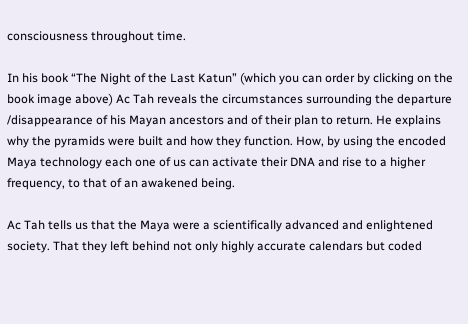consciousness throughout time.

In his book “The Night of the Last Katun” (which you can order by clicking on the book image above) Ac Tah reveals the circumstances surrounding the departure /disappearance of his Mayan ancestors and of their plan to return. He explains why the pyramids were built and how they function. How, by using the encoded Maya technology each one of us can activate their DNA and rise to a higher frequency, to that of an awakened being.

Ac Tah tells us that the Maya were a scientifically advanced and enlightened society. That they left behind not only highly accurate calendars but coded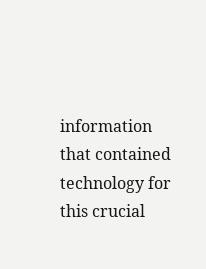information that contained technology for this crucial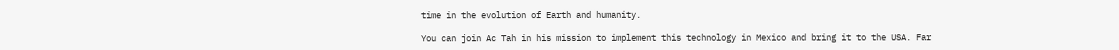time in the evolution of Earth and humanity.

You can join Ac Tah in his mission to implement this technology in Mexico and bring it to the USA. Far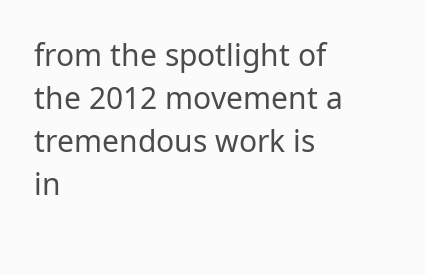from the spotlight of the 2012 movement a tremendous work is in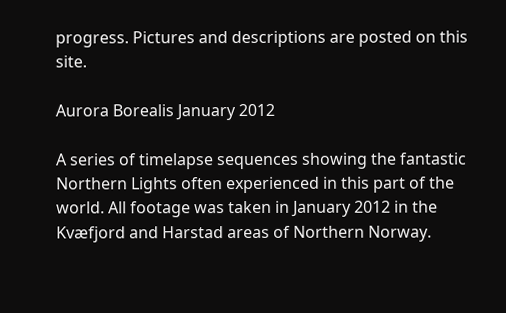progress. Pictures and descriptions are posted on this site.

Aurora Borealis January 2012

A series of timelapse sequences showing the fantastic Northern Lights often experienced in this part of the world. All footage was taken in January 2012 in the Kvæfjord and Harstad areas of Northern Norway.